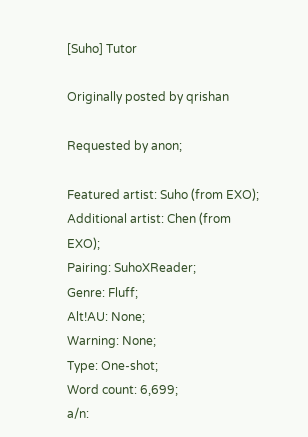[Suho] Tutor

Originally posted by qrishan

Requested by anon;

Featured artist: Suho (from EXO);
Additional artist: Chen (from EXO);
Pairing: SuhoXReader;
Genre: Fluff;
Alt!AU: None;
Warning: None;
Type: One-shot;
Word count: 6,699;
a/n: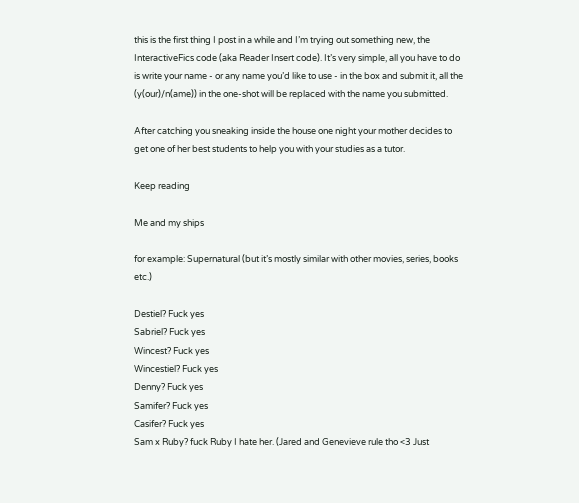this is the first thing I post in a while and I’m trying out something new, the InteractiveFics code (aka Reader Insert code). It’s very simple, all you have to do is write your name - or any name you’d like to use - in the box and submit it, all the (y(our)/n(ame)) in the one-shot will be replaced with the name you submitted.

After catching you sneaking inside the house one night your mother decides to get one of her best students to help you with your studies as a tutor.

Keep reading

Me and my ships

for example: Supernatural (but it’s mostly similar with other movies, series, books etc.)

Destiel? Fuck yes
Sabriel? Fuck yes
Wincest? Fuck yes
Wincestiel? Fuck yes
Denny? Fuck yes
Samifer? Fuck yes
Casifer? Fuck yes
Sam x Ruby? fuck Ruby I hate her. (Jared and Genevieve rule tho <3 Just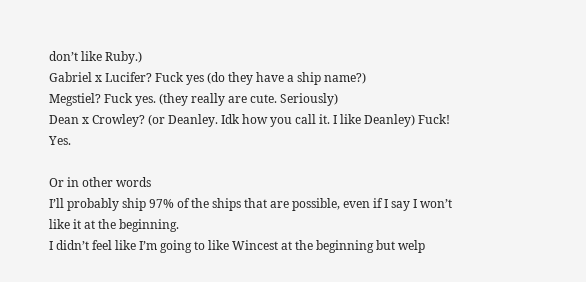don’t like Ruby.)
Gabriel x Lucifer? Fuck yes (do they have a ship name?)
Megstiel? Fuck yes. (they really are cute. Seriously)
Dean x Crowley? (or Deanley. Idk how you call it. I like Deanley) Fuck! Yes.

Or in other words
I’ll probably ship 97% of the ships that are possible, even if I say I won’t like it at the beginning.
I didn’t feel like I’m going to like Wincest at the beginning but welp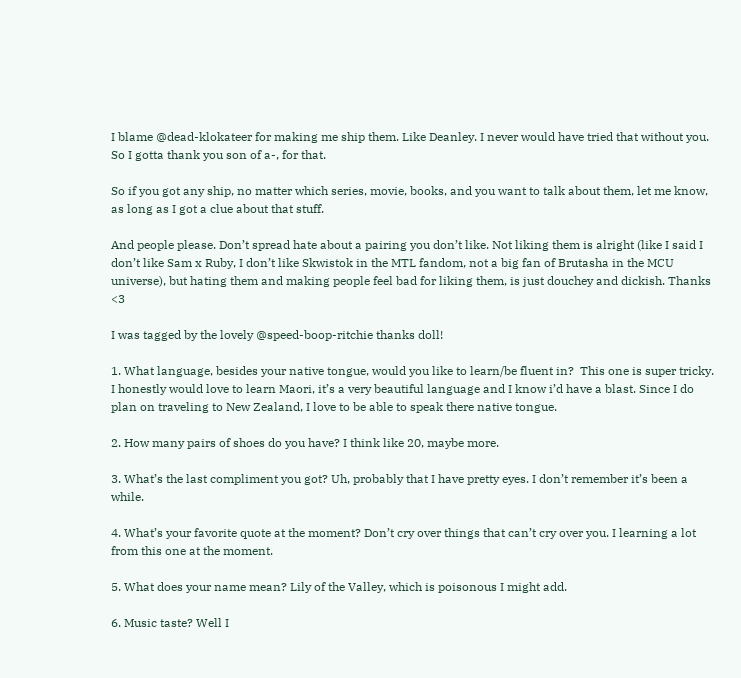I blame @dead-klokateer for making me ship them. Like Deanley. I never would have tried that without you. So I gotta thank you son of a-, for that.

So if you got any ship, no matter which series, movie, books, and you want to talk about them, let me know, as long as I got a clue about that stuff.

And people please. Don’t spread hate about a pairing you don’t like. Not liking them is alright (like I said I don’t like Sam x Ruby, I don’t like Skwistok in the MTL fandom, not a big fan of Brutasha in the MCU universe), but hating them and making people feel bad for liking them, is just douchey and dickish. Thanks <3

I was tagged by the lovely @speed-boop-ritchie thanks doll!

1. What language, besides your native tongue, would you like to learn/be fluent in?  This one is super tricky. I honestly would love to learn Maori, it’s a very beautiful language and I know i’d have a blast. Since I do plan on traveling to New Zealand, I love to be able to speak there native tongue.

2. How many pairs of shoes do you have? I think like 20, maybe more.

3. What’s the last compliment you got? Uh, probably that I have pretty eyes. I don’t remember it’s been a while.

4. What’s your favorite quote at the moment? Don’t cry over things that can’t cry over you. I learning a lot from this one at the moment.

5. What does your name mean? Lily of the Valley, which is poisonous I might add.

6. Music taste? Well I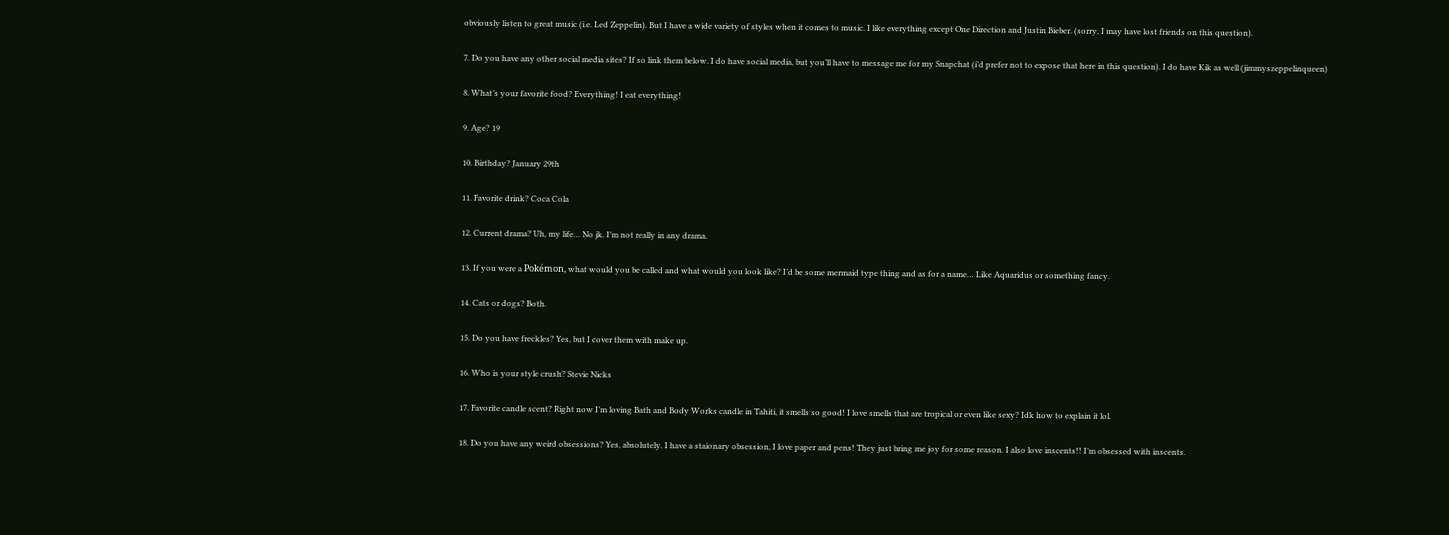obviously listen to great music (i.e. Led Zeppelin). But I have a wide variety of styles when it comes to music. I like everything except One Direction and Justin Bieber. (sorry, I may have lost friends on this question).

7. Do you have any other social media sites? If so link them below. I do have social media, but you’ll have to message me for my Snapchat (i’d prefer not to expose that here in this question). I do have Kik as well (jimmyszeppelinqueen)

8. What’s your favorite food? Everything! I eat everything!

9. Age? 19

10. Birthday? January 29th

11. Favorite drink? Coca Cola

12. Current drama? Uh, my life… No jk. I’m not really in any drama.

13. If you were a Pokémon, what would you be called and what would you look like? I’d be some mermaid type thing and as for a name… Like Aquaridus or something fancy.

14. Cats or dogs? Both.

15. Do you have freckles? Yes, but I cover them with make up.

16. Who is your style crush? Stevie Nicks

17. Favorite candle scent? Right now I’m loving Bath and Body Works candle in Tahiti, it smells so good! I love smells that are tropical or even like sexy? Idk how to explain it lol.

18. Do you have any weird obsessions? Yes, absolutely. I have a staionary obsession, I love paper and pens! They just bring me joy for some reason. I also love inscents!! I’m obsessed with inscents.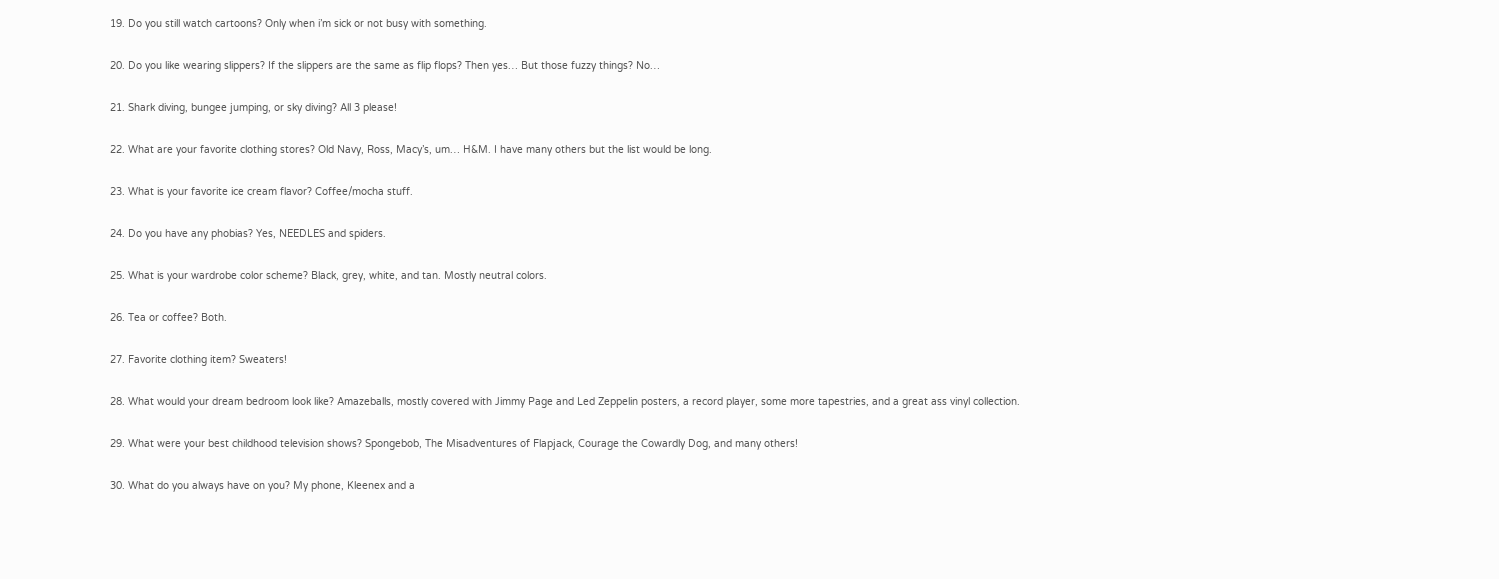19. Do you still watch cartoons? Only when i’m sick or not busy with something.

20. Do you like wearing slippers? If the slippers are the same as flip flops? Then yes… But those fuzzy things? No…

21. Shark diving, bungee jumping, or sky diving? All 3 please!

22. What are your favorite clothing stores? Old Navy, Ross, Macy’s, um… H&M. I have many others but the list would be long.

23. What is your favorite ice cream flavor? Coffee/mocha stuff.

24. Do you have any phobias? Yes, NEEDLES and spiders.

25. What is your wardrobe color scheme? Black, grey, white, and tan. Mostly neutral colors.

26. Tea or coffee? Both.

27. Favorite clothing item? Sweaters!

28. What would your dream bedroom look like? Amazeballs, mostly covered with Jimmy Page and Led Zeppelin posters, a record player, some more tapestries, and a great ass vinyl collection.

29. What were your best childhood television shows? Spongebob, The Misadventures of Flapjack, Courage the Cowardly Dog, and many others!

30. What do you always have on you? My phone, Kleenex and a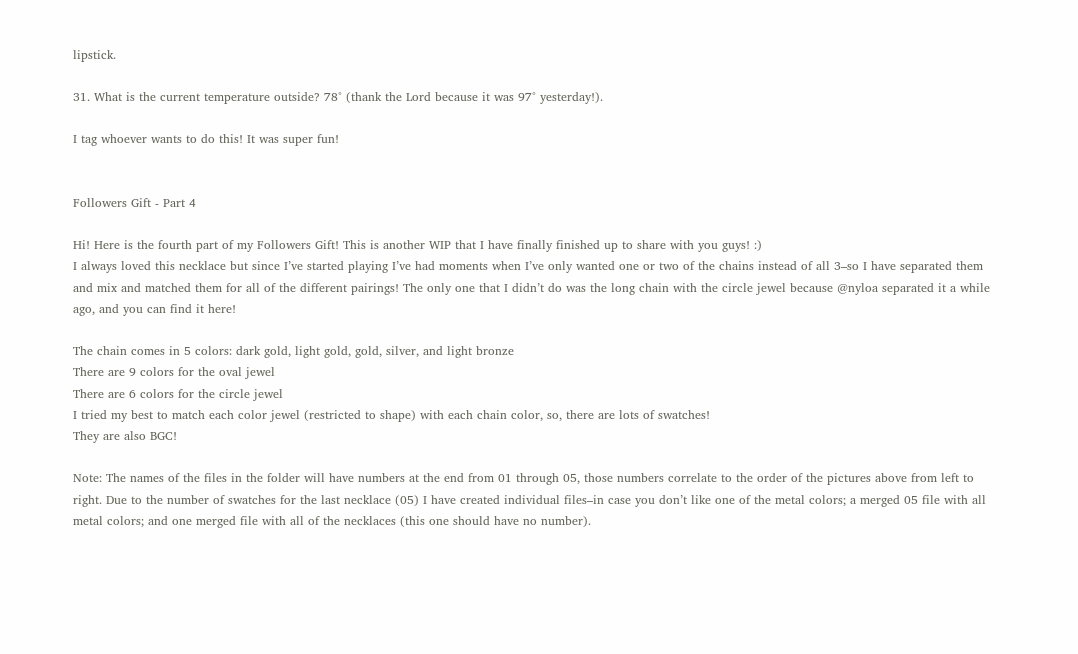lipstick.

31. What is the current temperature outside? 78° (thank the Lord because it was 97° yesterday!).

I tag whoever wants to do this! It was super fun!


Followers Gift - Part 4

Hi! Here is the fourth part of my Followers Gift! This is another WIP that I have finally finished up to share with you guys! :)
I always loved this necklace but since I’ve started playing I’ve had moments when I’ve only wanted one or two of the chains instead of all 3–so I have separated them and mix and matched them for all of the different pairings! The only one that I didn’t do was the long chain with the circle jewel because @nyloa separated it a while ago, and you can find it here!

The chain comes in 5 colors: dark gold, light gold, gold, silver, and light bronze
There are 9 colors for the oval jewel
There are 6 colors for the circle jewel
I tried my best to match each color jewel (restricted to shape) with each chain color, so, there are lots of swatches!
They are also BGC!

Note: The names of the files in the folder will have numbers at the end from 01 through 05, those numbers correlate to the order of the pictures above from left to right. Due to the number of swatches for the last necklace (05) I have created individual files–in case you don’t like one of the metal colors; a merged 05 file with all metal colors; and one merged file with all of the necklaces (this one should have no number).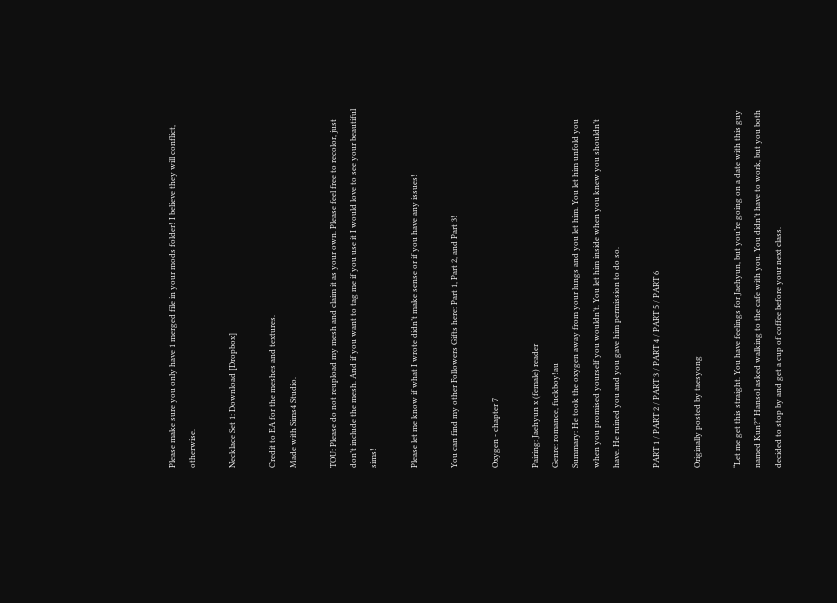Please make sure you only have 1 merged file in your mods folder! I believe they will conflict, otherwise.

Necklace Set 1: Download [Dropbox]

Credit to EA for the meshes and textures.
Made with Sims4 Studio.

TOU: Please do not reupload my mesh and claim it as your own. Please feel free to recolor, just don’t include the mesh. And if you want to tag me if you use it I would love to see your beautiful sims!

Please let me know if what I wrote didn’t make sense or if you have any issues!

You can find my other Followers Gifts here: Part 1, Part 2, and Part 3!

Oxygen - chapter 7

Pairing: Jaehyun x (female) reader
Genre: romance, fuckboy!au
Summary: He took the oxygen away from your lungs and you let him. You let him unfold you when you promised yourself you wouldn’t. You let him inside when you knew you shouldn’t have. He ruined you and you gave him permission to do so.

PART 1 / PART 2 / PART 3 / PART 4 / PART 5 / PART 6

Originally posted by taesyong

“Let me get this straight. You have feelings for Jaehyun, but you’re going on a date with this guy named Kun?” Hansol asked walking to the cafe with you. You didn’t have to work, but you both decided to stop by and get a cup of coffee before your next class.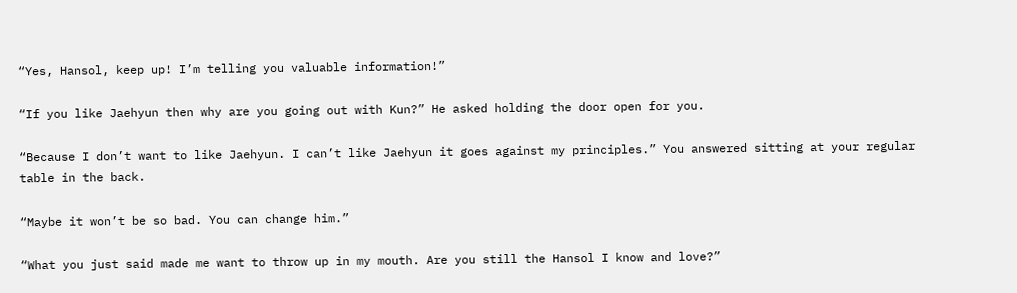“Yes, Hansol, keep up! I’m telling you valuable information!”

“If you like Jaehyun then why are you going out with Kun?” He asked holding the door open for you.

“Because I don’t want to like Jaehyun. I can’t like Jaehyun it goes against my principles.” You answered sitting at your regular table in the back.

“Maybe it won’t be so bad. You can change him.”

“What you just said made me want to throw up in my mouth. Are you still the Hansol I know and love?”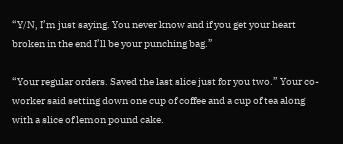“Y/N, I’m just saying. You never know and if you get your heart broken in the end I’ll be your punching bag.”

“Your regular orders. Saved the last slice just for you two.” Your co-worker said setting down one cup of coffee and a cup of tea along with a slice of lemon pound cake.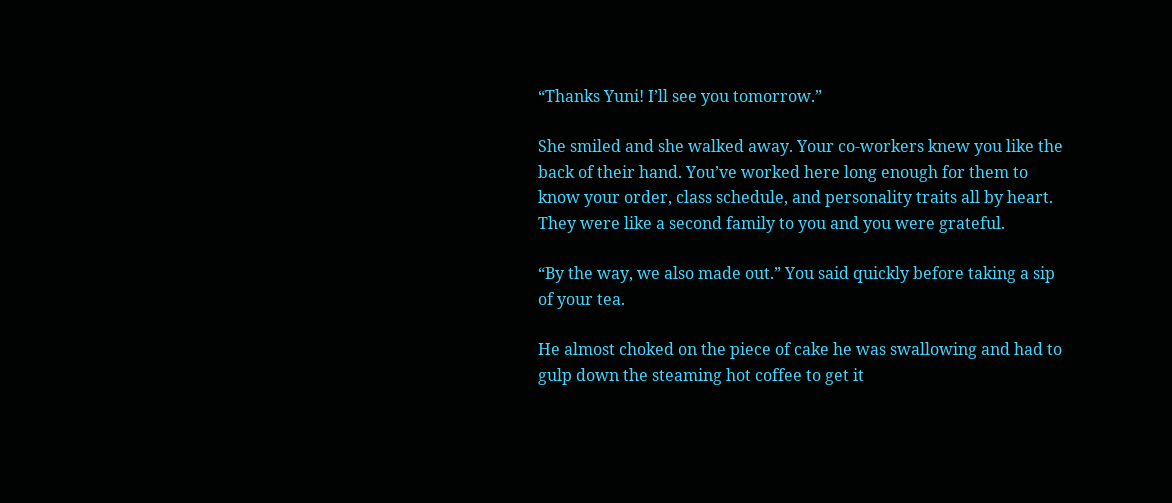“Thanks Yuni! I’ll see you tomorrow.”

She smiled and she walked away. Your co-workers knew you like the back of their hand. You’ve worked here long enough for them to know your order, class schedule, and personality traits all by heart. They were like a second family to you and you were grateful.

“By the way, we also made out.” You said quickly before taking a sip of your tea.

He almost choked on the piece of cake he was swallowing and had to gulp down the steaming hot coffee to get it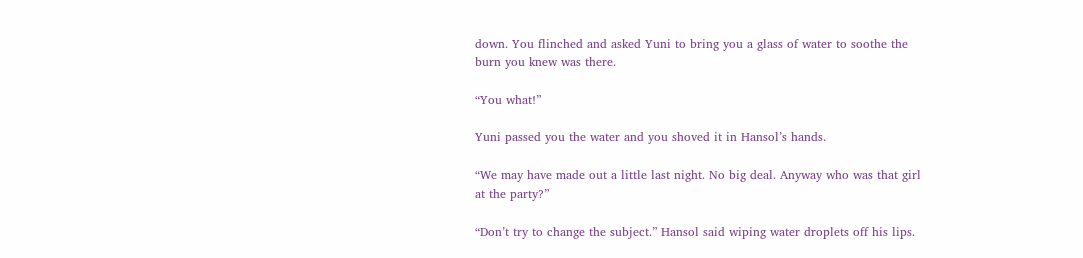down. You flinched and asked Yuni to bring you a glass of water to soothe the burn you knew was there.

“You what!”

Yuni passed you the water and you shoved it in Hansol’s hands.

“We may have made out a little last night. No big deal. Anyway who was that girl at the party?”

“Don’t try to change the subject.” Hansol said wiping water droplets off his lips.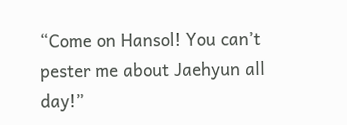“Come on Hansol! You can’t pester me about Jaehyun all day!”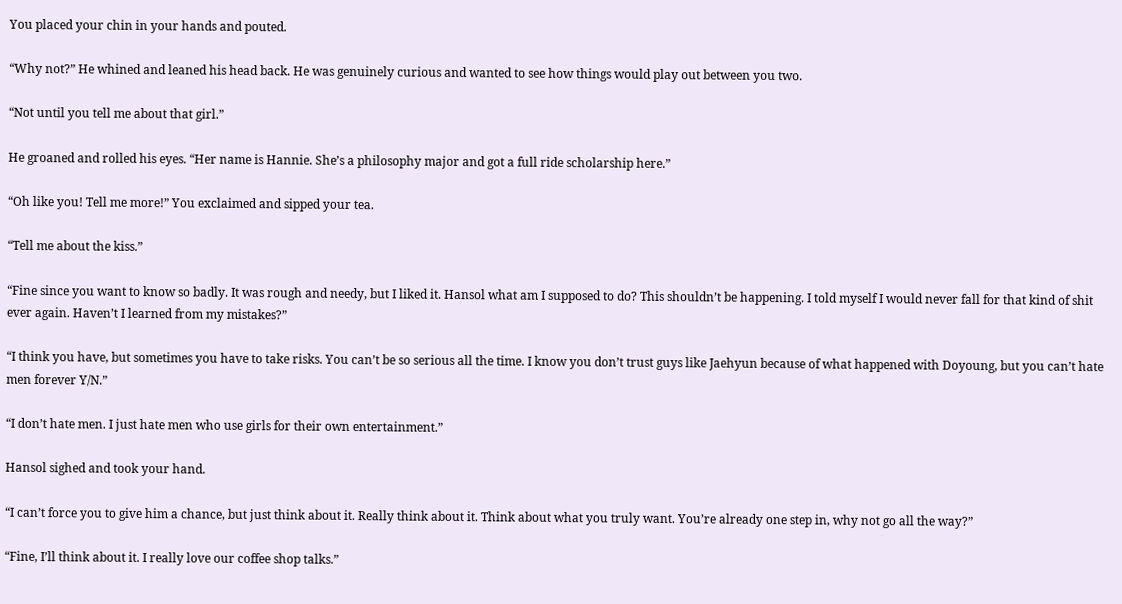You placed your chin in your hands and pouted.

“Why not?” He whined and leaned his head back. He was genuinely curious and wanted to see how things would play out between you two.

“Not until you tell me about that girl.”

He groaned and rolled his eyes. “Her name is Hannie. She’s a philosophy major and got a full ride scholarship here.”

“Oh like you! Tell me more!” You exclaimed and sipped your tea.

“Tell me about the kiss.”

“Fine since you want to know so badly. It was rough and needy, but I liked it. Hansol what am I supposed to do? This shouldn’t be happening. I told myself I would never fall for that kind of shit ever again. Haven’t I learned from my mistakes?”

“I think you have, but sometimes you have to take risks. You can’t be so serious all the time. I know you don’t trust guys like Jaehyun because of what happened with Doyoung, but you can’t hate men forever Y/N.”

“I don’t hate men. I just hate men who use girls for their own entertainment.”

Hansol sighed and took your hand.

“I can’t force you to give him a chance, but just think about it. Really think about it. Think about what you truly want. You’re already one step in, why not go all the way?”

“Fine, I’ll think about it. I really love our coffee shop talks.”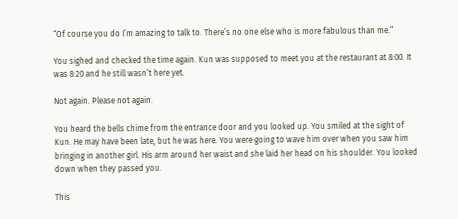“Of course you do I’m amazing to talk to. There’s no one else who is more fabulous than me.”

You sighed and checked the time again. Kun was supposed to meet you at the restaurant at 8:00. It was 8:20 and he still wasn’t here yet.

Not again. Please not again.

You heard the bells chime from the entrance door and you looked up. You smiled at the sight of Kun. He may have been late, but he was here. You were going to wave him over when you saw him bringing in another girl. His arm around her waist and she laid her head on his shoulder. You looked down when they passed you.

This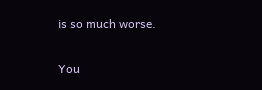is so much worse.

You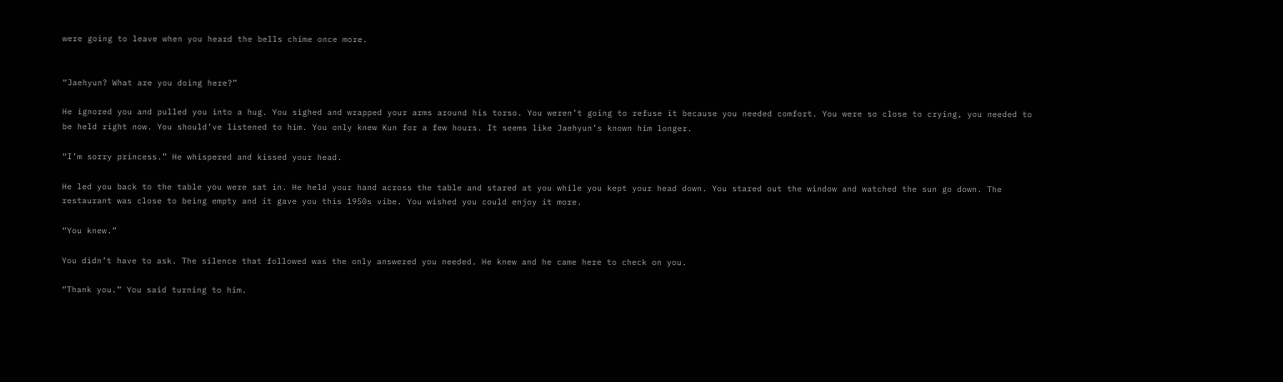were going to leave when you heard the bells chime once more.


“Jaehyun? What are you doing here?”

He ignored you and pulled you into a hug. You sighed and wrapped your arms around his torso. You weren’t going to refuse it because you needed comfort. You were so close to crying, you needed to be held right now. You should’ve listened to him. You only knew Kun for a few hours. It seems like Jaehyun’s known him longer.

“I’m sorry princess.” He whispered and kissed your head.

He led you back to the table you were sat in. He held your hand across the table and stared at you while you kept your head down. You stared out the window and watched the sun go down. The restaurant was close to being empty and it gave you this 1950s vibe. You wished you could enjoy it more.

“You knew.”

You didn’t have to ask. The silence that followed was the only answered you needed. He knew and he came here to check on you.

“Thank you.” You said turning to him.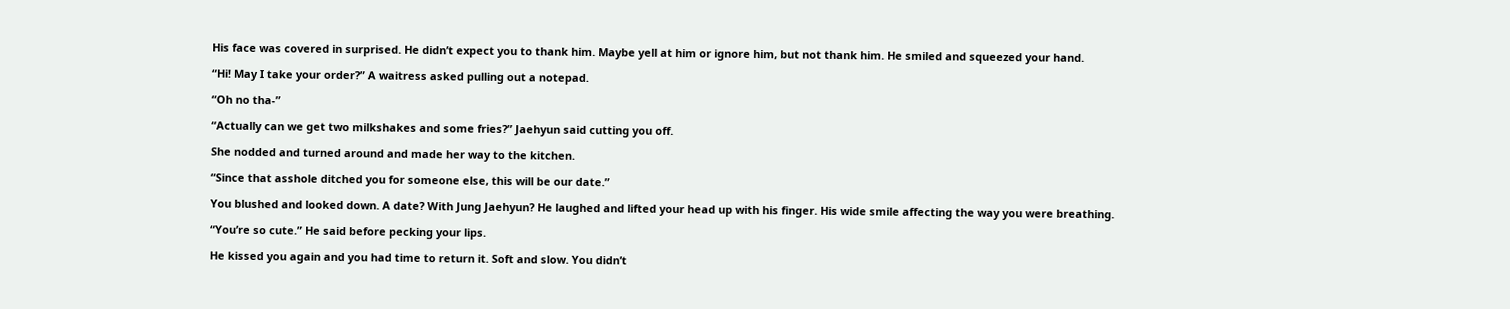His face was covered in surprised. He didn’t expect you to thank him. Maybe yell at him or ignore him, but not thank him. He smiled and squeezed your hand.

“Hi! May I take your order?” A waitress asked pulling out a notepad.

“Oh no tha-”

“Actually can we get two milkshakes and some fries?” Jaehyun said cutting you off.

She nodded and turned around and made her way to the kitchen.

“Since that asshole ditched you for someone else, this will be our date.”

You blushed and looked down. A date? With Jung Jaehyun? He laughed and lifted your head up with his finger. His wide smile affecting the way you were breathing.

“You’re so cute.” He said before pecking your lips.

He kissed you again and you had time to return it. Soft and slow. You didn’t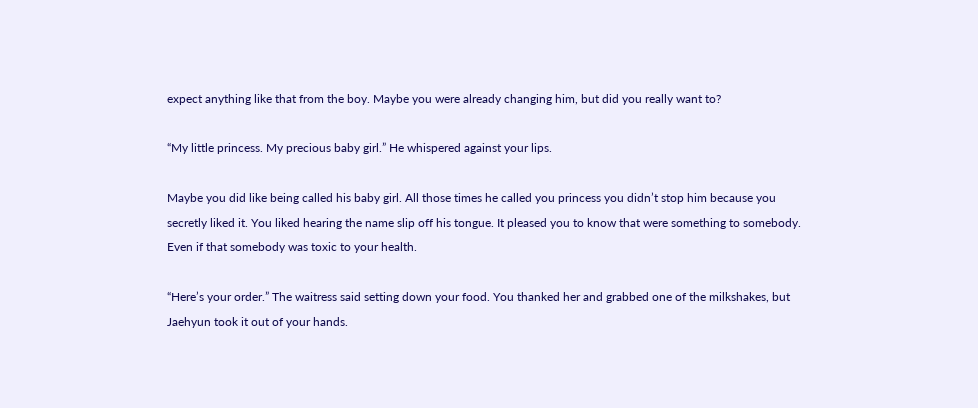expect anything like that from the boy. Maybe you were already changing him, but did you really want to?

“My little princess. My precious baby girl.” He whispered against your lips.

Maybe you did like being called his baby girl. All those times he called you princess you didn’t stop him because you secretly liked it. You liked hearing the name slip off his tongue. It pleased you to know that were something to somebody. Even if that somebody was toxic to your health.

“Here’s your order.” The waitress said setting down your food. You thanked her and grabbed one of the milkshakes, but Jaehyun took it out of your hands.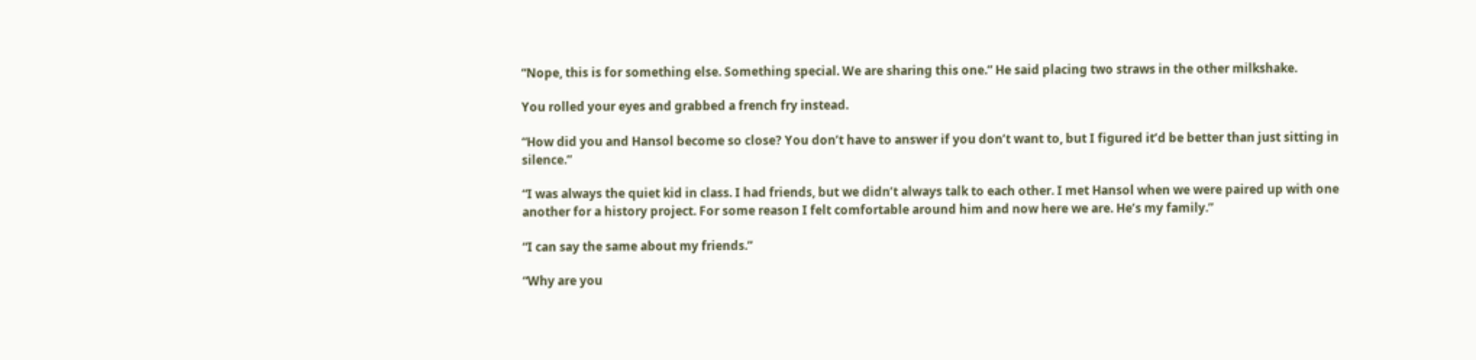“Nope, this is for something else. Something special. We are sharing this one.” He said placing two straws in the other milkshake.

You rolled your eyes and grabbed a french fry instead.

“How did you and Hansol become so close? You don’t have to answer if you don’t want to, but I figured it’d be better than just sitting in silence.”

“I was always the quiet kid in class. I had friends, but we didn’t always talk to each other. I met Hansol when we were paired up with one another for a history project. For some reason I felt comfortable around him and now here we are. He’s my family.”

“I can say the same about my friends.”

“Why are you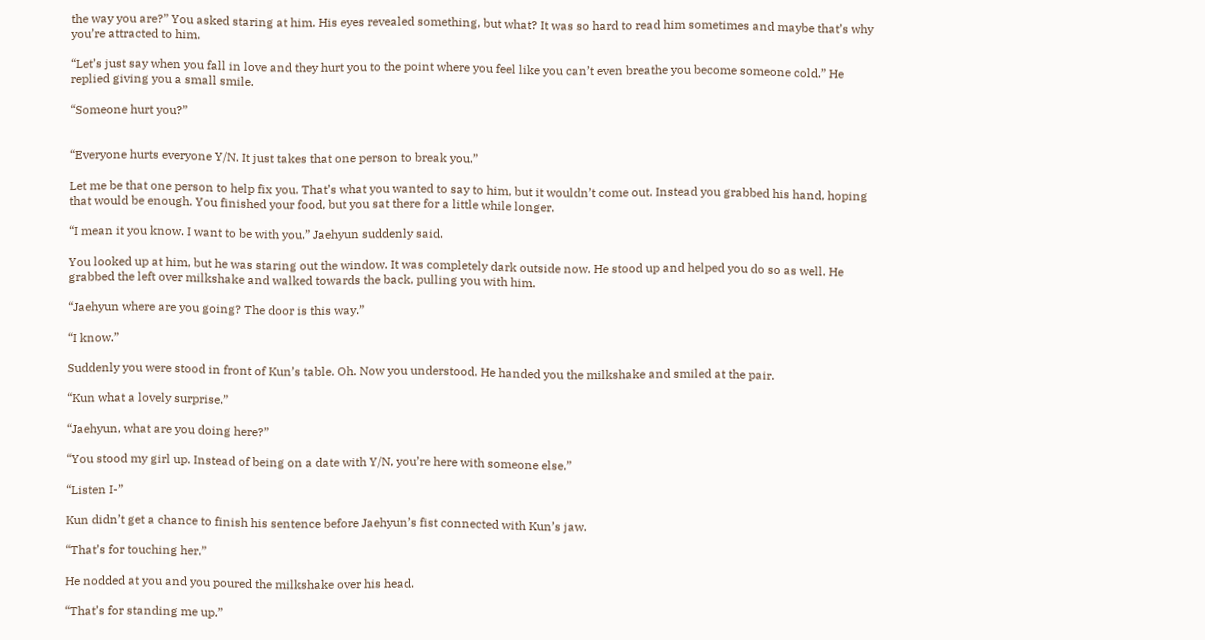the way you are?” You asked staring at him. His eyes revealed something, but what? It was so hard to read him sometimes and maybe that’s why you’re attracted to him.

“Let’s just say when you fall in love and they hurt you to the point where you feel like you can’t even breathe you become someone cold.” He replied giving you a small smile.

“Someone hurt you?”


“Everyone hurts everyone Y/N. It just takes that one person to break you.”

Let me be that one person to help fix you. That’s what you wanted to say to him, but it wouldn’t come out. Instead you grabbed his hand, hoping that would be enough. You finished your food, but you sat there for a little while longer.

“I mean it you know. I want to be with you.” Jaehyun suddenly said.

You looked up at him, but he was staring out the window. It was completely dark outside now. He stood up and helped you do so as well. He grabbed the left over milkshake and walked towards the back, pulling you with him.

“Jaehyun where are you going? The door is this way.”

“I know.”

Suddenly you were stood in front of Kun’s table. Oh. Now you understood. He handed you the milkshake and smiled at the pair.

“Kun what a lovely surprise.”

“Jaehyun, what are you doing here?”

“You stood my girl up. Instead of being on a date with Y/N, you’re here with someone else.”

“Listen I-”

Kun didn’t get a chance to finish his sentence before Jaehyun’s fist connected with Kun’s jaw.

“That’s for touching her.”

He nodded at you and you poured the milkshake over his head.

“That’s for standing me up.”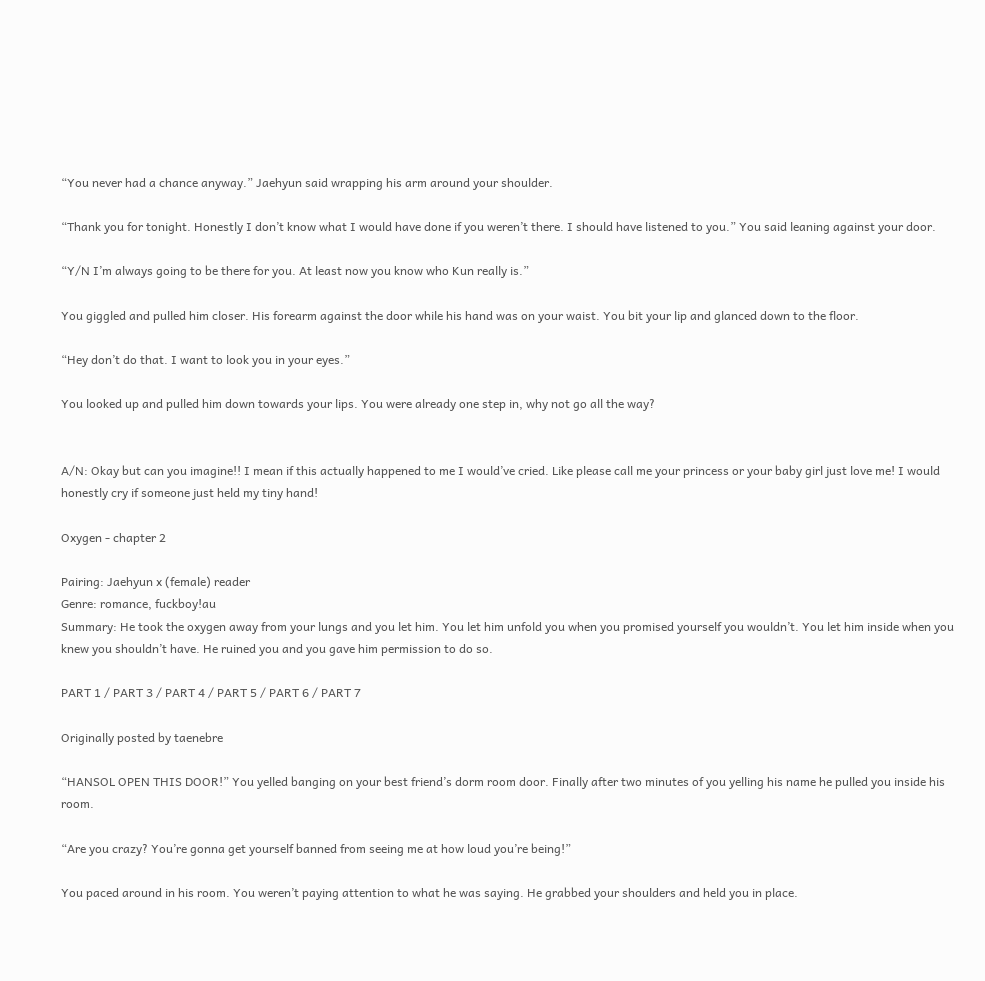“You never had a chance anyway.” Jaehyun said wrapping his arm around your shoulder.

“Thank you for tonight. Honestly I don’t know what I would have done if you weren’t there. I should have listened to you.” You said leaning against your door.

“Y/N I’m always going to be there for you. At least now you know who Kun really is.”

You giggled and pulled him closer. His forearm against the door while his hand was on your waist. You bit your lip and glanced down to the floor.

“Hey don’t do that. I want to look you in your eyes.”

You looked up and pulled him down towards your lips. You were already one step in, why not go all the way?


A/N: Okay but can you imagine!! I mean if this actually happened to me I would’ve cried. Like please call me your princess or your baby girl just love me! I would honestly cry if someone just held my tiny hand!

Oxygen - chapter 2

Pairing: Jaehyun x (female) reader
Genre: romance, fuckboy!au
Summary: He took the oxygen away from your lungs and you let him. You let him unfold you when you promised yourself you wouldn’t. You let him inside when you knew you shouldn’t have. He ruined you and you gave him permission to do so.

PART 1 / PART 3 / PART 4 / PART 5 / PART 6 / PART 7

Originally posted by taenebre

“HANSOL OPEN THIS DOOR!” You yelled banging on your best friend’s dorm room door. Finally after two minutes of you yelling his name he pulled you inside his room.

“Are you crazy? You’re gonna get yourself banned from seeing me at how loud you’re being!”

You paced around in his room. You weren’t paying attention to what he was saying. He grabbed your shoulders and held you in place.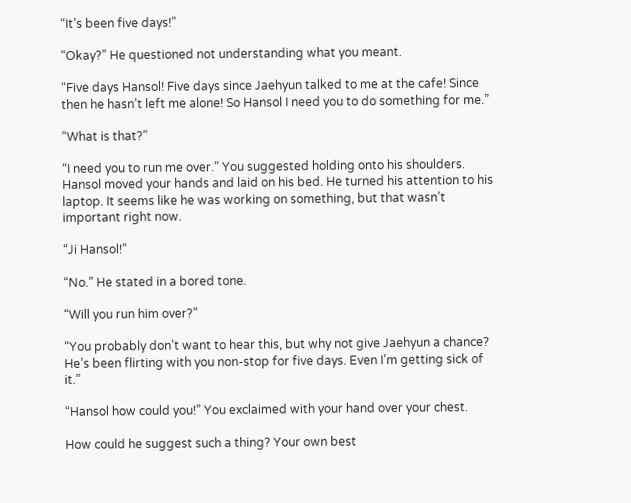“It’s been five days!”

“Okay?” He questioned not understanding what you meant.

“Five days Hansol! Five days since Jaehyun talked to me at the cafe! Since then he hasn’t left me alone! So Hansol I need you to do something for me.”

“What is that?”

“I need you to run me over.” You suggested holding onto his shoulders. Hansol moved your hands and laid on his bed. He turned his attention to his laptop. It seems like he was working on something, but that wasn’t important right now.

“Ji Hansol!”

“No.” He stated in a bored tone.

“Will you run him over?”

“You probably don’t want to hear this, but why not give Jaehyun a chance? He’s been flirting with you non-stop for five days. Even I’m getting sick of it.”

“Hansol how could you!” You exclaimed with your hand over your chest.

How could he suggest such a thing? Your own best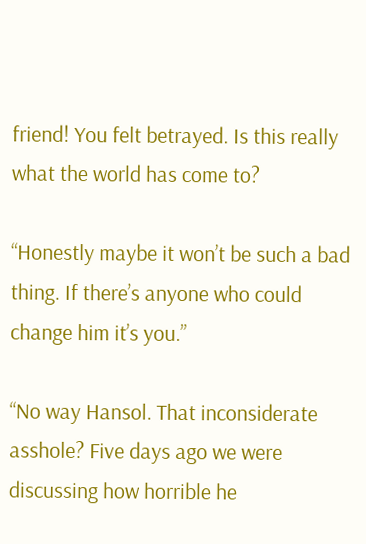friend! You felt betrayed. Is this really what the world has come to?

“Honestly maybe it won’t be such a bad thing. If there’s anyone who could change him it’s you.”

“No way Hansol. That inconsiderate asshole? Five days ago we were discussing how horrible he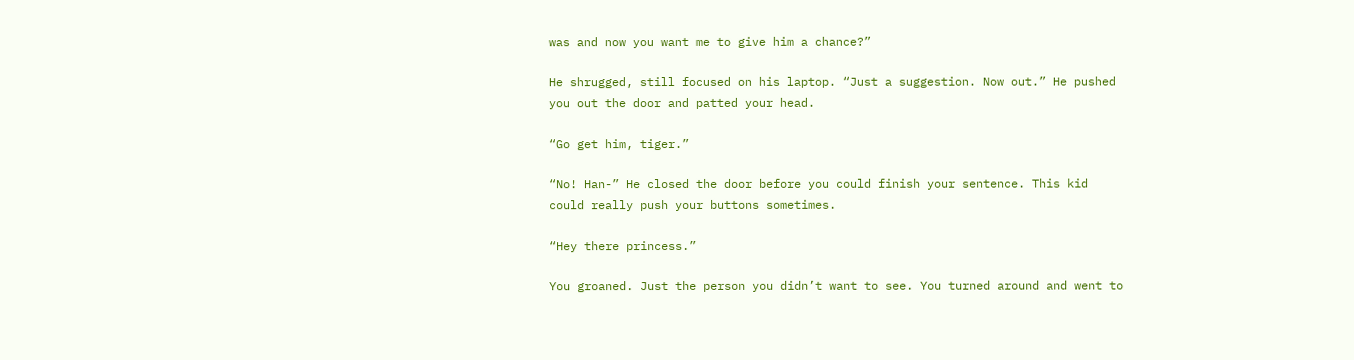was and now you want me to give him a chance?”

He shrugged, still focused on his laptop. “Just a suggestion. Now out.” He pushed you out the door and patted your head.

“Go get him, tiger.”

“No! Han-” He closed the door before you could finish your sentence. This kid could really push your buttons sometimes.

“Hey there princess.”

You groaned. Just the person you didn’t want to see. You turned around and went to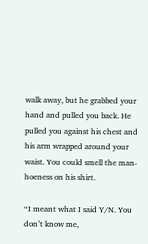walk away, but he grabbed your hand and pulled you back. He pulled you against his chest and his arm wrapped around your waist. You could smell the man-hoeness on his shirt.

“I meant what I said Y/N. You don’t know me,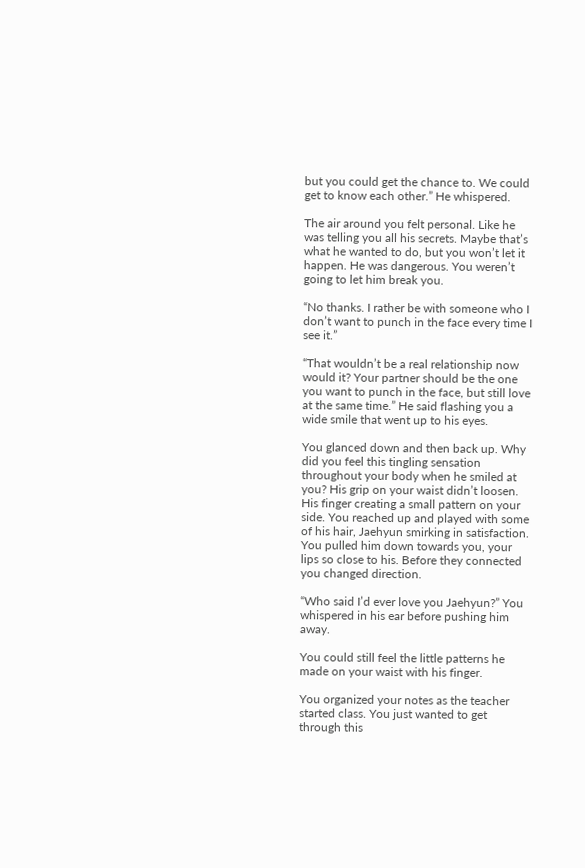but you could get the chance to. We could get to know each other.” He whispered.

The air around you felt personal. Like he was telling you all his secrets. Maybe that’s what he wanted to do, but you won’t let it happen. He was dangerous. You weren’t going to let him break you.

“No thanks. I rather be with someone who I don’t want to punch in the face every time I see it.”

“That wouldn’t be a real relationship now would it? Your partner should be the one you want to punch in the face, but still love at the same time.” He said flashing you a wide smile that went up to his eyes.

You glanced down and then back up. Why did you feel this tingling sensation throughout your body when he smiled at you? His grip on your waist didn’t loosen. His finger creating a small pattern on your side. You reached up and played with some of his hair, Jaehyun smirking in satisfaction. You pulled him down towards you, your lips so close to his. Before they connected you changed direction.

“Who said I’d ever love you Jaehyun?” You whispered in his ear before pushing him away.

You could still feel the little patterns he made on your waist with his finger.

You organized your notes as the teacher started class. You just wanted to get through this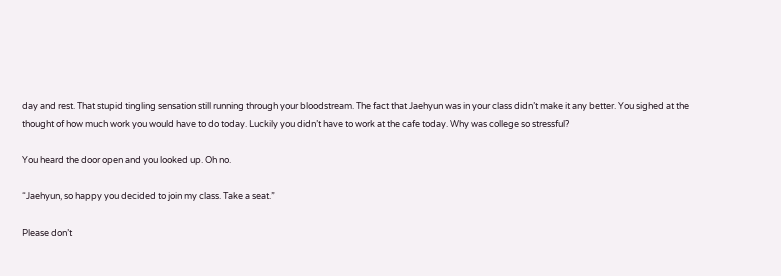day and rest. That stupid tingling sensation still running through your bloodstream. The fact that Jaehyun was in your class didn’t make it any better. You sighed at the thought of how much work you would have to do today. Luckily you didn’t have to work at the cafe today. Why was college so stressful?

You heard the door open and you looked up. Oh no.

“Jaehyun, so happy you decided to join my class. Take a seat.”

Please don’t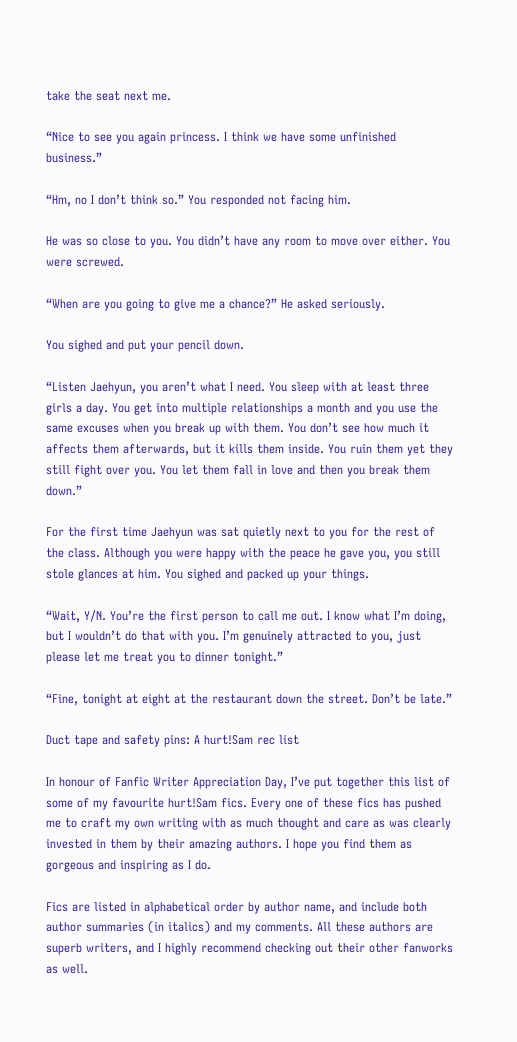take the seat next me.

“Nice to see you again princess. I think we have some unfinished business.”

“Hm, no I don’t think so.” You responded not facing him.

He was so close to you. You didn’t have any room to move over either. You were screwed.

“When are you going to give me a chance?” He asked seriously.

You sighed and put your pencil down.

“Listen Jaehyun, you aren’t what I need. You sleep with at least three girls a day. You get into multiple relationships a month and you use the same excuses when you break up with them. You don’t see how much it affects them afterwards, but it kills them inside. You ruin them yet they still fight over you. You let them fall in love and then you break them down.”

For the first time Jaehyun was sat quietly next to you for the rest of the class. Although you were happy with the peace he gave you, you still stole glances at him. You sighed and packed up your things.

“Wait, Y/N. You’re the first person to call me out. I know what I’m doing, but I wouldn’t do that with you. I’m genuinely attracted to you, just please let me treat you to dinner tonight.”

“Fine, tonight at eight at the restaurant down the street. Don’t be late.”

Duct tape and safety pins: A hurt!Sam rec list

In honour of Fanfic Writer Appreciation Day, I’ve put together this list of some of my favourite hurt!Sam fics. Every one of these fics has pushed me to craft my own writing with as much thought and care as was clearly invested in them by their amazing authors. I hope you find them as gorgeous and inspiring as I do.

Fics are listed in alphabetical order by author name, and include both author summaries (in italics) and my comments. All these authors are superb writers, and I highly recommend checking out their other fanworks as well.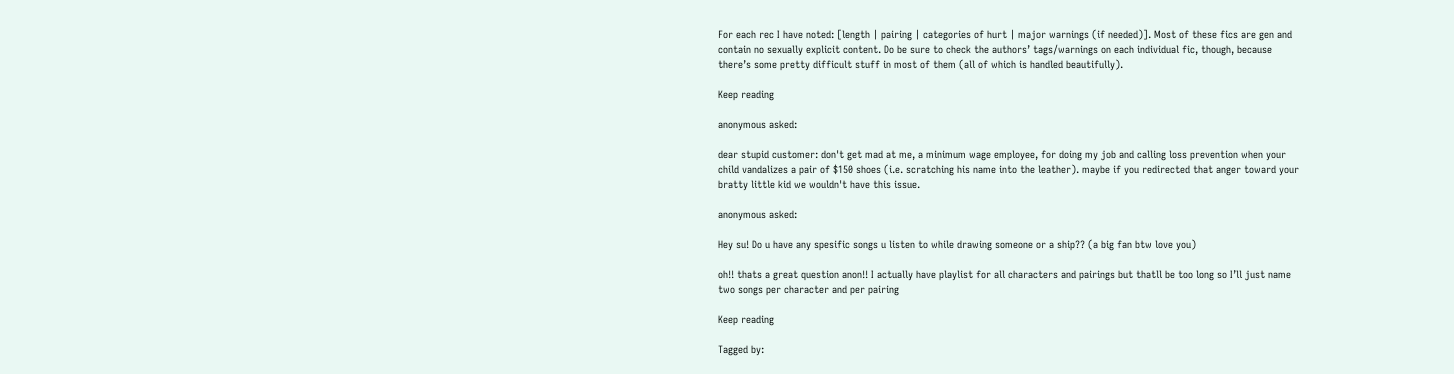For each rec I have noted: [length | pairing | categories of hurt | major warnings (if needed)]. Most of these fics are gen and contain no sexually explicit content. Do be sure to check the authors’ tags/warnings on each individual fic, though, because there’s some pretty difficult stuff in most of them (all of which is handled beautifully).

Keep reading

anonymous asked:

dear stupid customer: don't get mad at me, a minimum wage employee, for doing my job and calling loss prevention when your child vandalizes a pair of $150 shoes (i.e. scratching his name into the leather). maybe if you redirected that anger toward your bratty little kid we wouldn't have this issue.

anonymous asked:

Hey su! Do u have any spesific songs u listen to while drawing someone or a ship?? (a big fan btw love you)

oh!! thats a great question anon!! I actually have playlist for all characters and pairings but thatll be too long so I’ll just name two songs per character and per pairing

Keep reading

Tagged by: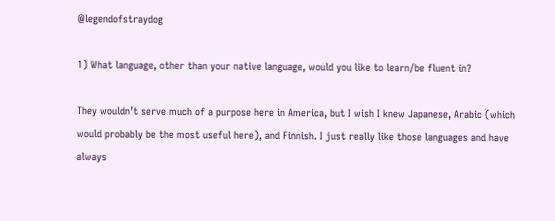@legendofstraydog

1) What language, other than your native language, would you like to learn/be fluent in?

They wouldn’t serve much of a purpose here in America, but I wish I knew Japanese, Arabic (which would probably be the most useful here), and Finnish. I just really like those languages and have always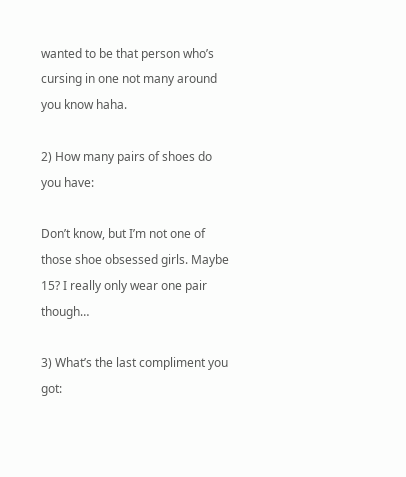wanted to be that person who’s cursing in one not many around you know haha.

2) How many pairs of shoes do you have:

Don’t know, but I’m not one of those shoe obsessed girls. Maybe 15? I really only wear one pair though…

3) What’s the last compliment you got: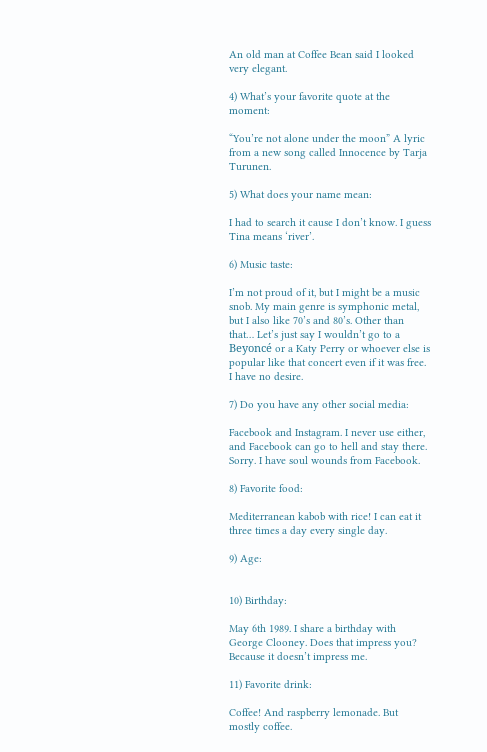An old man at Coffee Bean said I looked very elegant.

4) What’s your favorite quote at the moment:

“You’re not alone under the moon” A lyric from a new song called Innocence by Tarja Turunen.

5) What does your name mean:

I had to search it cause I don’t know. I guess Tina means ‘river’.

6) Music taste:

I’m not proud of it, but I might be a music snob. My main genre is symphonic metal, but I also like 70’s and 80’s. Other than that… Let’s just say I wouldn’t go to a Beyoncé or a Katy Perry or whoever else is popular like that concert even if it was free. I have no desire.

7) Do you have any other social media:

Facebook and Instagram. I never use either, and Facebook can go to hell and stay there. Sorry. I have soul wounds from Facebook.

8) Favorite food:

Mediterranean kabob with rice! I can eat it three times a day every single day.

9) Age:


10) Birthday:

May 6th 1989. I share a birthday with George Clooney. Does that impress you? Because it doesn’t impress me.

11) Favorite drink:

Coffee! And raspberry lemonade. But mostly coffee.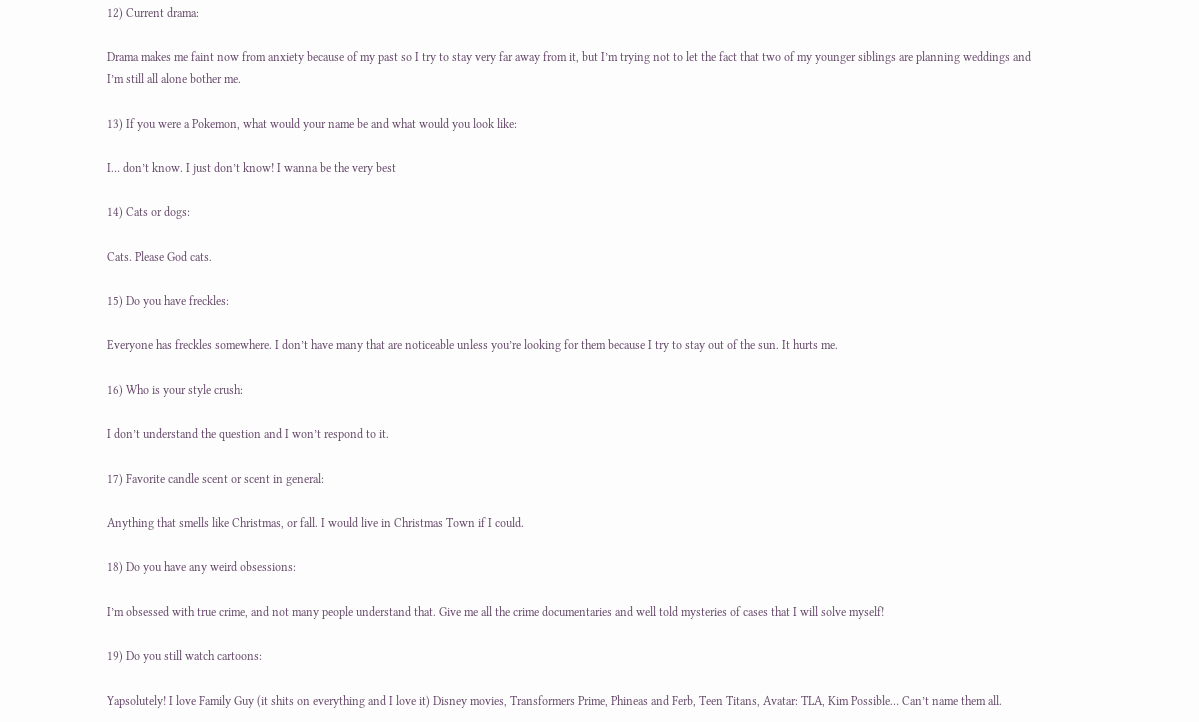12) Current drama:

Drama makes me faint now from anxiety because of my past so I try to stay very far away from it, but I’m trying not to let the fact that two of my younger siblings are planning weddings and I’m still all alone bother me.

13) If you were a Pokemon, what would your name be and what would you look like:

I… don’t know. I just don’t know! I wanna be the very best

14) Cats or dogs:

Cats. Please God cats.

15) Do you have freckles:

Everyone has freckles somewhere. I don’t have many that are noticeable unless you’re looking for them because I try to stay out of the sun. It hurts me.

16) Who is your style crush:

I don’t understand the question and I won’t respond to it.

17) Favorite candle scent or scent in general:

Anything that smells like Christmas, or fall. I would live in Christmas Town if I could.

18) Do you have any weird obsessions:

I’m obsessed with true crime, and not many people understand that. Give me all the crime documentaries and well told mysteries of cases that I will solve myself!

19) Do you still watch cartoons:

Yapsolutely! I love Family Guy (it shits on everything and I love it) Disney movies, Transformers Prime, Phineas and Ferb, Teen Titans, Avatar: TLA, Kim Possible… Can’t name them all.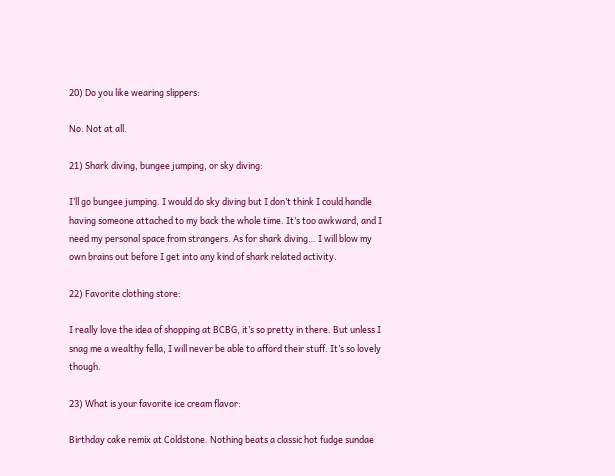20) Do you like wearing slippers:

No. Not at all.

21) Shark diving, bungee jumping, or sky diving:

I’ll go bungee jumping. I would do sky diving but I don’t think I could handle having someone attached to my back the whole time. It’s too awkward, and I need my personal space from strangers. As for shark diving… I will blow my own brains out before I get into any kind of shark related activity.

22) Favorite clothing store:

I really love the idea of shopping at BCBG, it’s so pretty in there. But unless I snag me a wealthy fella, I will never be able to afford their stuff. It’s so lovely though.

23) What is your favorite ice cream flavor:

Birthday cake remix at Coldstone. Nothing beats a classic hot fudge sundae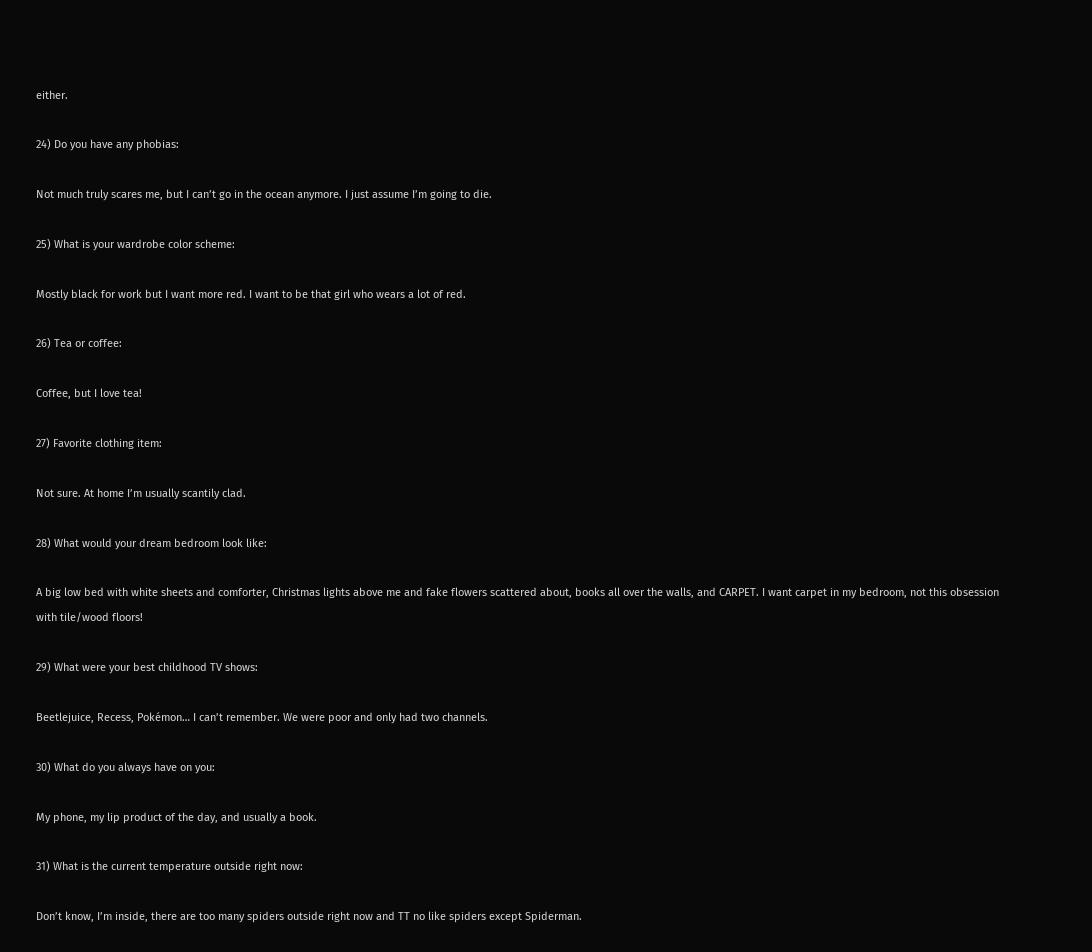either.

24) Do you have any phobias:

Not much truly scares me, but I can’t go in the ocean anymore. I just assume I’m going to die.

25) What is your wardrobe color scheme:

Mostly black for work but I want more red. I want to be that girl who wears a lot of red.

26) Tea or coffee:

Coffee, but I love tea!

27) Favorite clothing item:

Not sure. At home I’m usually scantily clad.

28) What would your dream bedroom look like:

A big low bed with white sheets and comforter, Christmas lights above me and fake flowers scattered about, books all over the walls, and CARPET. I want carpet in my bedroom, not this obsession with tile/wood floors!

29) What were your best childhood TV shows:

Beetlejuice, Recess, Pokémon… I can’t remember. We were poor and only had two channels.

30) What do you always have on you:

My phone, my lip product of the day, and usually a book.

31) What is the current temperature outside right now:

Don’t know, I’m inside, there are too many spiders outside right now and TT no like spiders except Spiderman.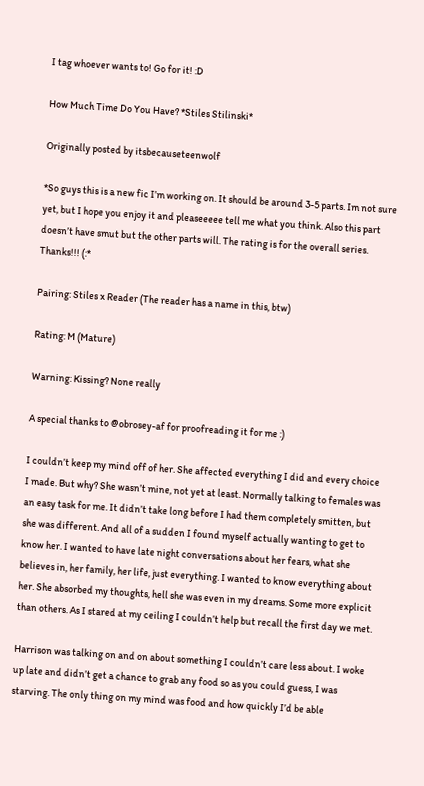I tag whoever wants to! Go for it! :D

How Much Time Do You Have? *Stiles Stilinski*

Originally posted by itsbecauseteenwolf

*So guys this is a new fic I’m working on. It should be around 3-5 parts. Im not sure yet, but I hope you enjoy it and pleaseeeee tell me what you think. Also this part doesn’t have smut but the other parts will. The rating is for the overall series. Thanks!!! (:*

Pairing: Stiles x Reader (The reader has a name in this, btw)

Rating: M (Mature)

Warning: Kissing? None really

A special thanks to @obrosey-af for proofreading it for me :)

I couldn’t keep my mind off of her. She affected everything I did and every choice I made. But why? She wasn’t mine, not yet at least. Normally talking to females was an easy task for me. It didn’t take long before I had them completely smitten, but she was different. And all of a sudden I found myself actually wanting to get to know her. I wanted to have late night conversations about her fears, what she believes in, her family, her life, just everything. I wanted to know everything about her. She absorbed my thoughts, hell she was even in my dreams. Some more explicit than others. As I stared at my ceiling I couldn’t help but recall the first day we met.

Harrison was talking on and on about something I couldn’t care less about. I woke up late and didn’t get a chance to grab any food so as you could guess, I was starving. The only thing on my mind was food and how quickly I’d be able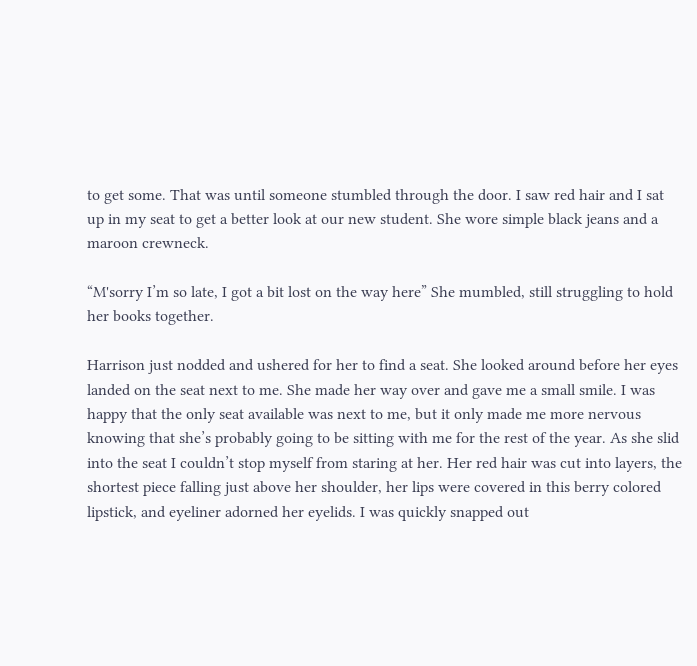to get some. That was until someone stumbled through the door. I saw red hair and I sat up in my seat to get a better look at our new student. She wore simple black jeans and a maroon crewneck.

“M'sorry I’m so late, I got a bit lost on the way here” She mumbled, still struggling to hold her books together.

Harrison just nodded and ushered for her to find a seat. She looked around before her eyes landed on the seat next to me. She made her way over and gave me a small smile. I was happy that the only seat available was next to me, but it only made me more nervous knowing that she’s probably going to be sitting with me for the rest of the year. As she slid into the seat I couldn’t stop myself from staring at her. Her red hair was cut into layers, the shortest piece falling just above her shoulder, her lips were covered in this berry colored lipstick, and eyeliner adorned her eyelids. I was quickly snapped out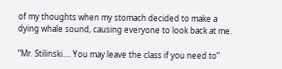of my thoughts when my stomach decided to make a dying whale sound, causing everyone to look back at me.

“Mr. Stilinski…. You may leave the class if you need to”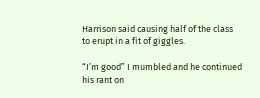Harrison said causing half of the class to erupt in a fit of giggles.

“I’m good” I mumbled and he continued his rant on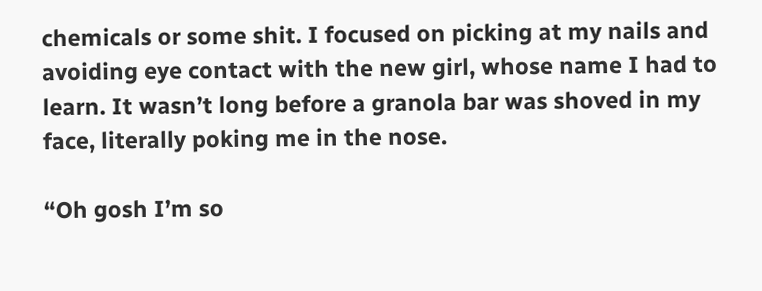chemicals or some shit. I focused on picking at my nails and avoiding eye contact with the new girl, whose name I had to learn. It wasn’t long before a granola bar was shoved in my face, literally poking me in the nose.

“Oh gosh I’m so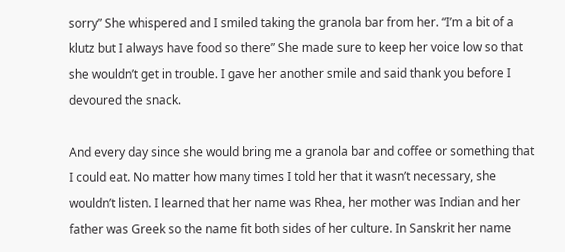sorry” She whispered and I smiled taking the granola bar from her. “I’m a bit of a klutz but I always have food so there” She made sure to keep her voice low so that she wouldn’t get in trouble. I gave her another smile and said thank you before I devoured the snack.

And every day since she would bring me a granola bar and coffee or something that I could eat. No matter how many times I told her that it wasn’t necessary, she wouldn’t listen. I learned that her name was Rhea, her mother was Indian and her father was Greek so the name fit both sides of her culture. In Sanskrit her name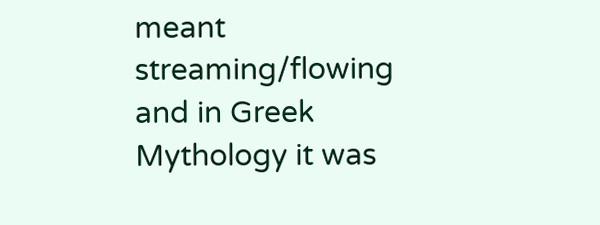meant streaming/flowing and in Greek Mythology it was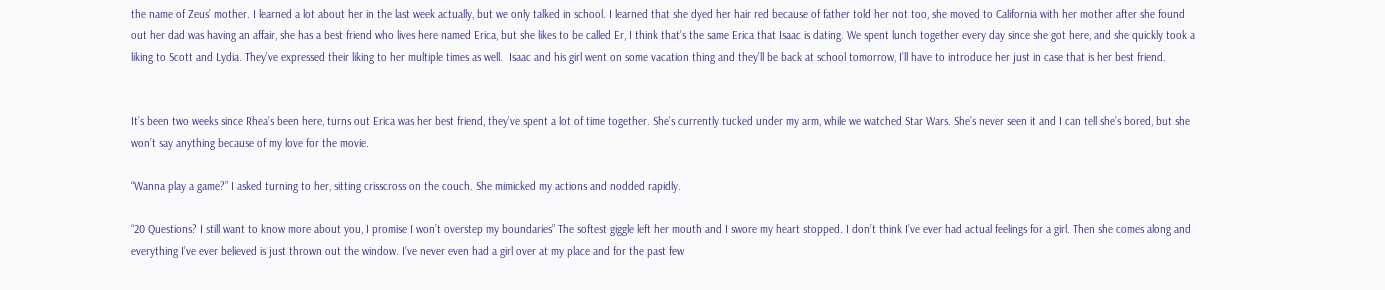the name of Zeus’ mother. I learned a lot about her in the last week actually, but we only talked in school. I learned that she dyed her hair red because of father told her not too, she moved to California with her mother after she found out her dad was having an affair, she has a best friend who lives here named Erica, but she likes to be called Er, I think that’s the same Erica that Isaac is dating. We spent lunch together every day since she got here, and she quickly took a liking to Scott and Lydia. They’ve expressed their liking to her multiple times as well.  Isaac and his girl went on some vacation thing and they’ll be back at school tomorrow, I’ll have to introduce her just in case that is her best friend.


It’s been two weeks since Rhea’s been here, turns out Erica was her best friend, they’ve spent a lot of time together. She’s currently tucked under my arm, while we watched Star Wars. She’s never seen it and I can tell she’s bored, but she won’t say anything because of my love for the movie.

“Wanna play a game?” I asked turning to her, sitting crisscross on the couch. She mimicked my actions and nodded rapidly.

“20 Questions? I still want to know more about you, I promise I won’t overstep my boundaries” The softest giggle left her mouth and I swore my heart stopped. I don’t think I’ve ever had actual feelings for a girl. Then she comes along and everything I’ve ever believed is just thrown out the window. I’ve never even had a girl over at my place and for the past few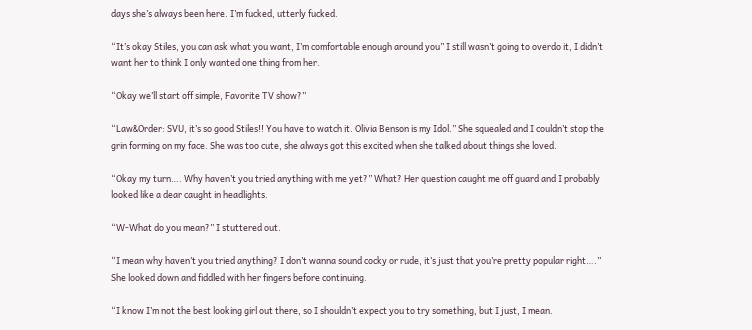days she’s always been here. I’m fucked, utterly fucked.

“It’s okay Stiles, you can ask what you want, I’m comfortable enough around you” I still wasn’t going to overdo it, I didn’t want her to think I only wanted one thing from her.

“Okay we’ll start off simple, Favorite TV show?”

“Law&Order: SVU, it’s so good Stiles!! You have to watch it. Olivia Benson is my Idol.” She squealed and I couldn’t stop the grin forming on my face. She was too cute, she always got this excited when she talked about things she loved.

“Okay my turn…. Why haven’t you tried anything with me yet?” What? Her question caught me off guard and I probably looked like a dear caught in headlights.

“W-What do you mean?” I stuttered out.

“I mean why haven’t you tried anything? I don’t wanna sound cocky or rude, it’s just that you’re pretty popular right….” She looked down and fiddled with her fingers before continuing.

“I know I’m not the best looking girl out there, so I shouldn’t expect you to try something, but I just, I mean.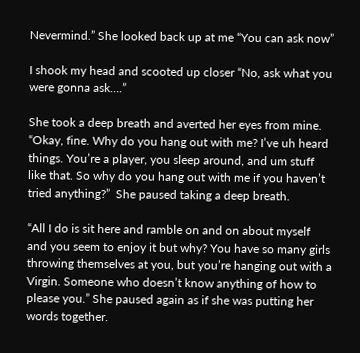Nevermind.” She looked back up at me “You can ask now”

I shook my head and scooted up closer “No, ask what you were gonna ask….”

She took a deep breath and averted her eyes from mine. “Okay, fine. Why do you hang out with me? I’ve uh heard things. You’re a player, you sleep around, and um stuff like that. So why do you hang out with me if you haven’t tried anything?”  She paused taking a deep breath.

“All I do is sit here and ramble on and on about myself and you seem to enjoy it but why? You have so many girls throwing themselves at you, but you’re hanging out with a Virgin. Someone who doesn’t know anything of how to please you.” She paused again as if she was putting her words together.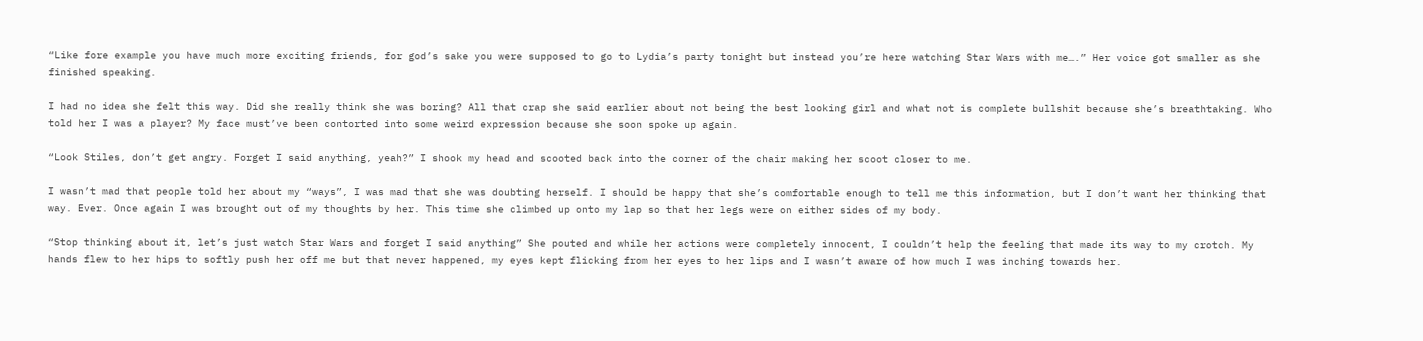“Like fore example you have much more exciting friends, for god’s sake you were supposed to go to Lydia’s party tonight but instead you’re here watching Star Wars with me….” Her voice got smaller as she finished speaking.

I had no idea she felt this way. Did she really think she was boring? All that crap she said earlier about not being the best looking girl and what not is complete bullshit because she’s breathtaking. Who told her I was a player? My face must’ve been contorted into some weird expression because she soon spoke up again.

“Look Stiles, don’t get angry. Forget I said anything, yeah?” I shook my head and scooted back into the corner of the chair making her scoot closer to me.

I wasn’t mad that people told her about my “ways”, I was mad that she was doubting herself. I should be happy that she’s comfortable enough to tell me this information, but I don’t want her thinking that way. Ever. Once again I was brought out of my thoughts by her. This time she climbed up onto my lap so that her legs were on either sides of my body.

“Stop thinking about it, let’s just watch Star Wars and forget I said anything” She pouted and while her actions were completely innocent, I couldn’t help the feeling that made its way to my crotch. My hands flew to her hips to softly push her off me but that never happened, my eyes kept flicking from her eyes to her lips and I wasn’t aware of how much I was inching towards her.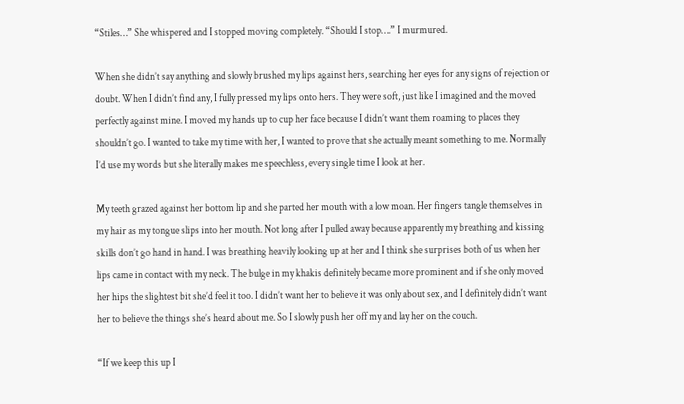“Stiles…” She whispered and I stopped moving completely. “Should I stop….” I murmured.

When she didn’t say anything and slowly brushed my lips against hers, searching her eyes for any signs of rejection or doubt. When I didn’t find any, I fully pressed my lips onto hers. They were soft, just like I imagined and the moved perfectly against mine. I moved my hands up to cup her face because I didn’t want them roaming to places they shouldn’t go. I wanted to take my time with her, I wanted to prove that she actually meant something to me. Normally I’d use my words but she literally makes me speechless, every single time I look at her.

My teeth grazed against her bottom lip and she parted her mouth with a low moan. Her fingers tangle themselves in my hair as my tongue slips into her mouth. Not long after I pulled away because apparently my breathing and kissing skills don’t go hand in hand. I was breathing heavily looking up at her and I think she surprises both of us when her lips came in contact with my neck. The bulge in my khakis definitely became more prominent and if she only moved her hips the slightest bit she’d feel it too. I didn’t want her to believe it was only about sex, and I definitely didn’t want her to believe the things she’s heard about me. So I slowly push her off my and lay her on the couch.

“If we keep this up I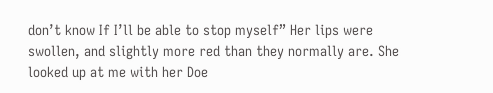don’t know If I’ll be able to stop myself” Her lips were swollen, and slightly more red than they normally are. She looked up at me with her Doe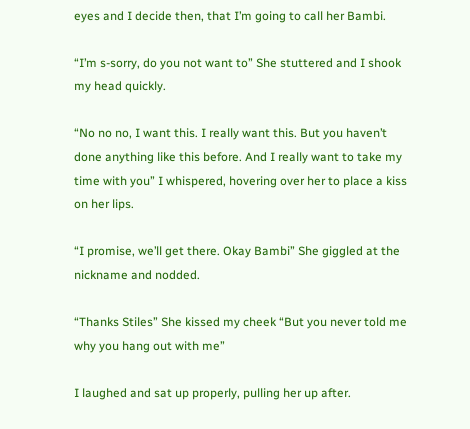eyes and I decide then, that I’m going to call her Bambi.

“I’m s-sorry, do you not want to” She stuttered and I shook my head quickly.

“No no no, I want this. I really want this. But you haven’t done anything like this before. And I really want to take my time with you” I whispered, hovering over her to place a kiss on her lips.

“I promise, we’ll get there. Okay Bambi” She giggled at the nickname and nodded.

“Thanks Stiles” She kissed my cheek “But you never told me why you hang out with me”

I laughed and sat up properly, pulling her up after.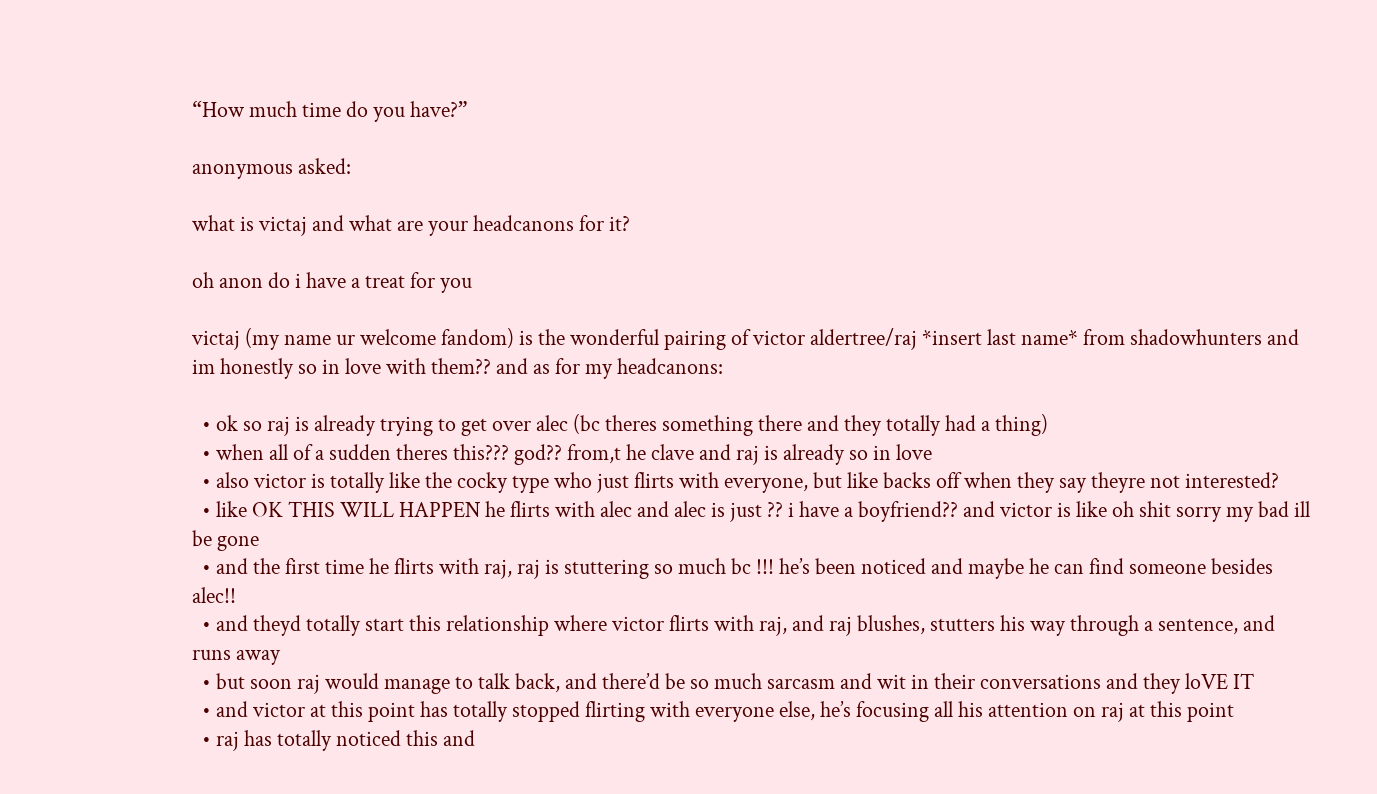“How much time do you have?”

anonymous asked:

what is victaj and what are your headcanons for it?

oh anon do i have a treat for you

victaj (my name ur welcome fandom) is the wonderful pairing of victor aldertree/raj *insert last name* from shadowhunters and im honestly so in love with them?? and as for my headcanons:

  • ok so raj is already trying to get over alec (bc theres something there and they totally had a thing)
  • when all of a sudden theres this??? god?? from,t he clave and raj is already so in love
  • also victor is totally like the cocky type who just flirts with everyone, but like backs off when they say theyre not interested?
  • like OK THIS WILL HAPPEN he flirts with alec and alec is just ?? i have a boyfriend?? and victor is like oh shit sorry my bad ill be gone
  • and the first time he flirts with raj, raj is stuttering so much bc !!! he’s been noticed and maybe he can find someone besides alec!!
  • and theyd totally start this relationship where victor flirts with raj, and raj blushes, stutters his way through a sentence, and runs away
  • but soon raj would manage to talk back, and there’d be so much sarcasm and wit in their conversations and they loVE IT
  • and victor at this point has totally stopped flirting with everyone else, he’s focusing all his attention on raj at this point
  • raj has totally noticed this and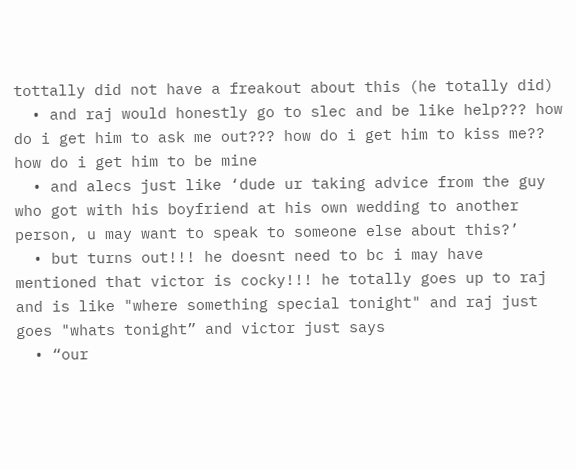tottally did not have a freakout about this (he totally did)
  • and raj would honestly go to slec and be like help??? how do i get him to ask me out??? how do i get him to kiss me?? how do i get him to be mine
  • and alecs just like ‘dude ur taking advice from the guy who got with his boyfriend at his own wedding to another person, u may want to speak to someone else about this?’
  • but turns out!!! he doesnt need to bc i may have mentioned that victor is cocky!!! he totally goes up to raj and is like "where something special tonight" and raj just goes "whats tonight” and victor just says
  • “our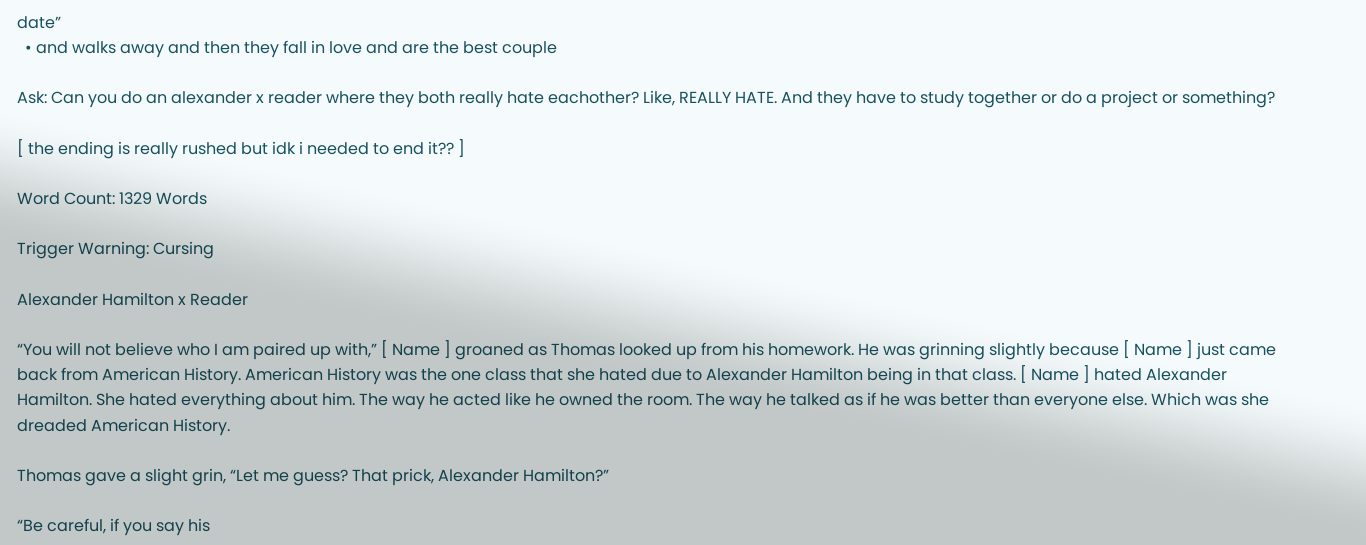date”
  • and walks away and then they fall in love and are the best couple

Ask: Can you do an alexander x reader where they both really hate eachother? Like, REALLY HATE. And they have to study together or do a project or something?

[ the ending is really rushed but idk i needed to end it?? ]

Word Count: 1329 Words

Trigger Warning: Cursing

Alexander Hamilton x Reader

“You will not believe who I am paired up with,” [ Name ] groaned as Thomas looked up from his homework. He was grinning slightly because [ Name ] just came back from American History. American History was the one class that she hated due to Alexander Hamilton being in that class. [ Name ] hated Alexander Hamilton. She hated everything about him. The way he acted like he owned the room. The way he talked as if he was better than everyone else. Which was she dreaded American History.

Thomas gave a slight grin, “Let me guess? That prick, Alexander Hamilton?”

“Be careful, if you say his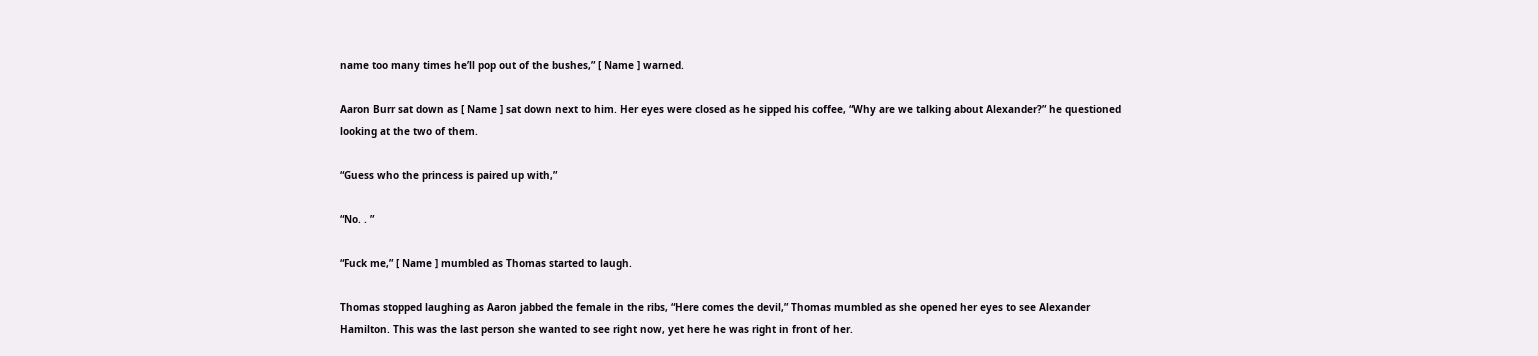name too many times he’ll pop out of the bushes,” [ Name ] warned.

Aaron Burr sat down as [ Name ] sat down next to him. Her eyes were closed as he sipped his coffee, “Why are we talking about Alexander?” he questioned looking at the two of them.

“Guess who the princess is paired up with,”

“No. . ”

“Fuck me,” [ Name ] mumbled as Thomas started to laugh.

Thomas stopped laughing as Aaron jabbed the female in the ribs, “Here comes the devil,” Thomas mumbled as she opened her eyes to see Alexander Hamilton. This was the last person she wanted to see right now, yet here he was right in front of her.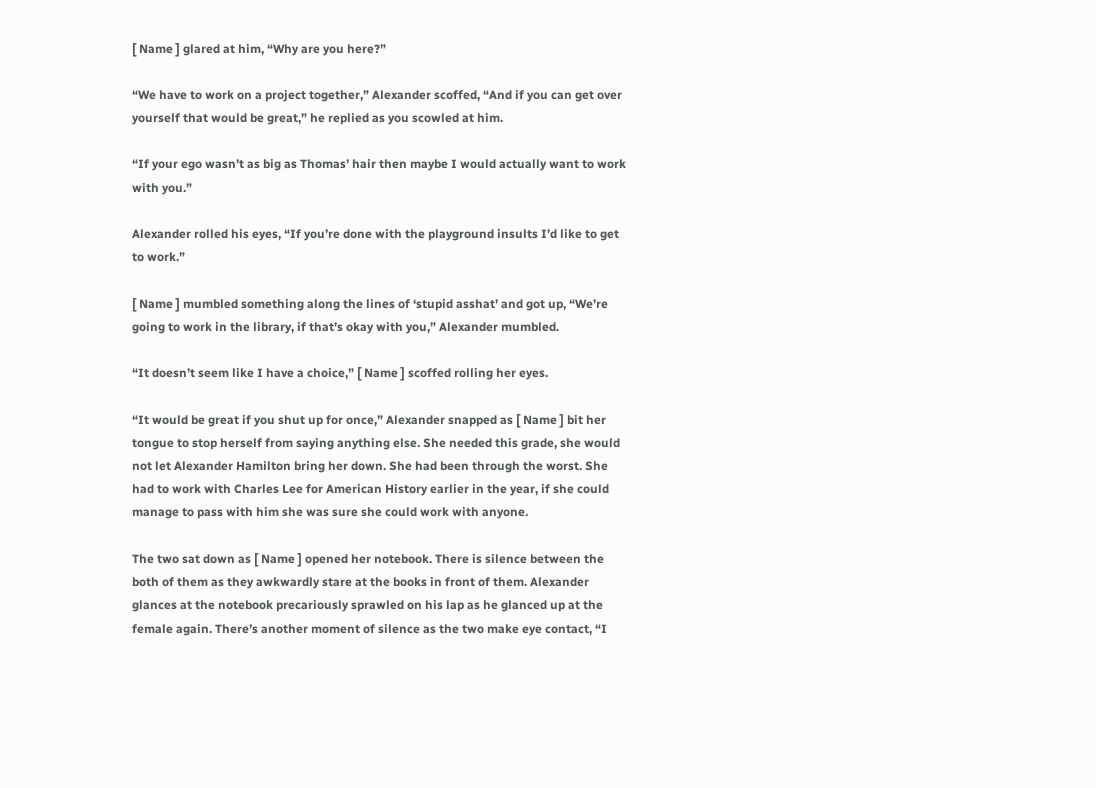[ Name ] glared at him, “Why are you here?”

“We have to work on a project together,” Alexander scoffed, “And if you can get over yourself that would be great,” he replied as you scowled at him.

“If your ego wasn’t as big as Thomas’ hair then maybe I would actually want to work with you.”

Alexander rolled his eyes, “If you’re done with the playground insults I’d like to get to work.”

[ Name ] mumbled something along the lines of ‘stupid asshat’ and got up, “We’re going to work in the library, if that’s okay with you,” Alexander mumbled.

“It doesn’t seem like I have a choice,” [ Name ] scoffed rolling her eyes.

“It would be great if you shut up for once,” Alexander snapped as [ Name ] bit her tongue to stop herself from saying anything else. She needed this grade, she would not let Alexander Hamilton bring her down. She had been through the worst. She had to work with Charles Lee for American History earlier in the year, if she could manage to pass with him she was sure she could work with anyone.

The two sat down as [ Name ] opened her notebook. There is silence between the both of them as they awkwardly stare at the books in front of them. Alexander glances at the notebook precariously sprawled on his lap as he glanced up at the female again. There’s another moment of silence as the two make eye contact, “I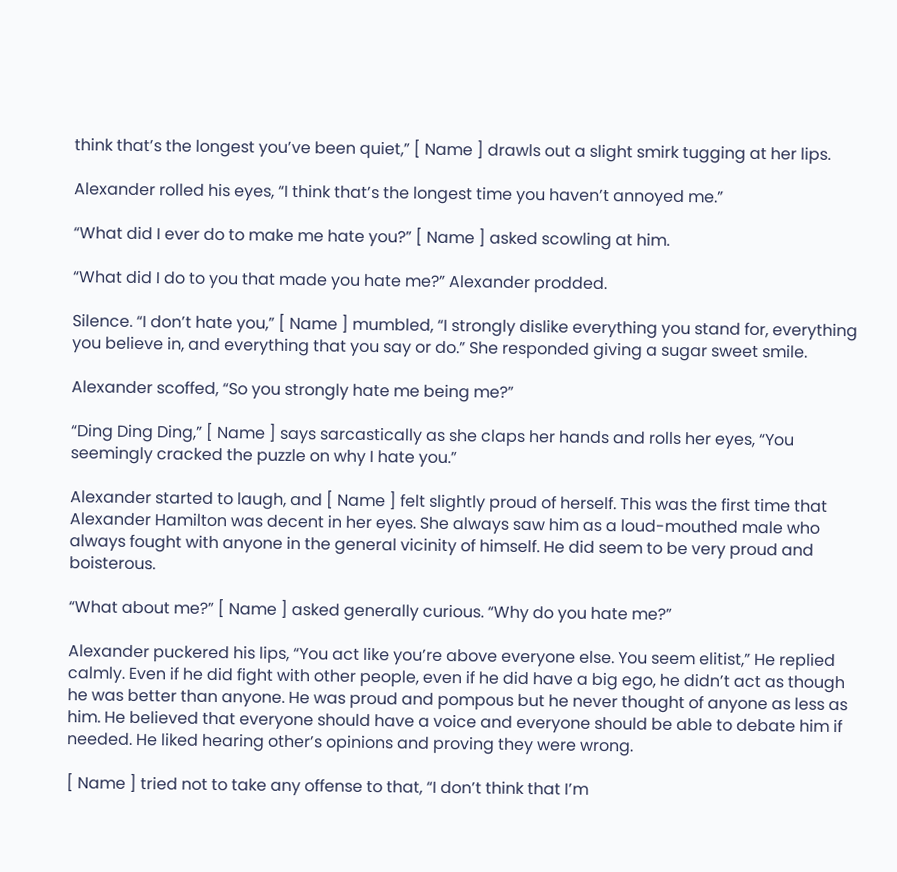think that’s the longest you’ve been quiet,” [ Name ] drawls out a slight smirk tugging at her lips.

Alexander rolled his eyes, “I think that’s the longest time you haven’t annoyed me.”

“What did I ever do to make me hate you?” [ Name ] asked scowling at him.

“What did I do to you that made you hate me?” Alexander prodded.

Silence. “I don’t hate you,” [ Name ] mumbled, “I strongly dislike everything you stand for, everything you believe in, and everything that you say or do.” She responded giving a sugar sweet smile.

Alexander scoffed, “So you strongly hate me being me?”

“Ding Ding Ding,” [ Name ] says sarcastically as she claps her hands and rolls her eyes, “You seemingly cracked the puzzle on why I hate you.”

Alexander started to laugh, and [ Name ] felt slightly proud of herself. This was the first time that Alexander Hamilton was decent in her eyes. She always saw him as a loud-mouthed male who always fought with anyone in the general vicinity of himself. He did seem to be very proud and boisterous.

“What about me?” [ Name ] asked generally curious. “Why do you hate me?”

Alexander puckered his lips, “You act like you’re above everyone else. You seem elitist,” He replied calmly. Even if he did fight with other people, even if he did have a big ego, he didn’t act as though he was better than anyone. He was proud and pompous but he never thought of anyone as less as him. He believed that everyone should have a voice and everyone should be able to debate him if needed. He liked hearing other’s opinions and proving they were wrong.

[ Name ] tried not to take any offense to that, “I don’t think that I’m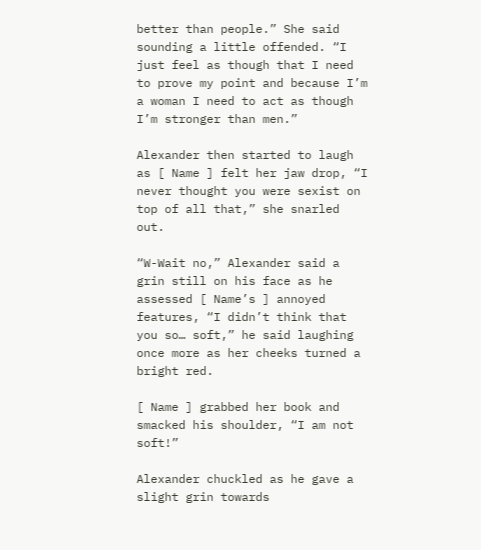better than people.” She said sounding a little offended. “I just feel as though that I need to prove my point and because I’m a woman I need to act as though I’m stronger than men.”

Alexander then started to laugh as [ Name ] felt her jaw drop, “I never thought you were sexist on top of all that,” she snarled out.

“W-Wait no,” Alexander said a grin still on his face as he assessed [ Name’s ] annoyed features, “I didn’t think that you so… soft,” he said laughing once more as her cheeks turned a bright red.

[ Name ] grabbed her book and smacked his shoulder, “I am not soft!”

Alexander chuckled as he gave a slight grin towards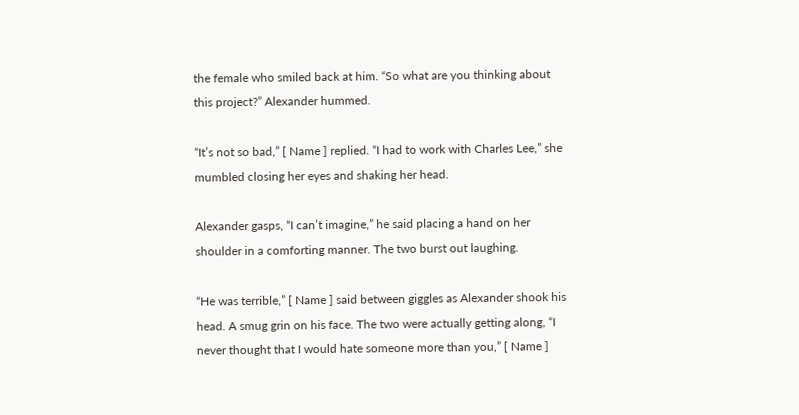the female who smiled back at him. “So what are you thinking about this project?” Alexander hummed.

“It’s not so bad,” [ Name ] replied. “I had to work with Charles Lee,” she mumbled closing her eyes and shaking her head.

Alexander gasps, “I can’t imagine,” he said placing a hand on her shoulder in a comforting manner. The two burst out laughing.

“He was terrible,” [ Name ] said between giggles as Alexander shook his head. A smug grin on his face. The two were actually getting along, “I never thought that I would hate someone more than you,” [ Name ]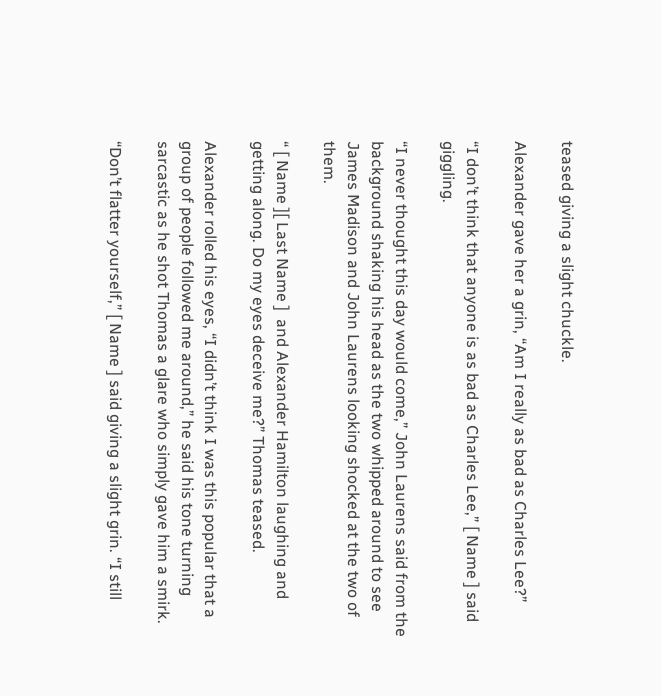teased giving a slight chuckle.

Alexander gave her a grin, “Am I really as bad as Charles Lee?”

“I don’t think that anyone is as bad as Charles Lee,” [ Name ] said giggling.

“I never thought this day would come,” John Laurens said from the background shaking his head as the two whipped around to see James Madison and John Laurens looking shocked at the two of them.

“ [ Name ][ Last Name ]  and Alexander Hamilton laughing and getting along. Do my eyes deceive me?” Thomas teased.

Alexander rolled his eyes, “I didn’t think I was this popular that a group of people followed me around,” he said his tone turning sarcastic as he shot Thomas a glare who simply gave him a smirk.

“Don’t flatter yourself,” [ Name ] said giving a slight grin. “I still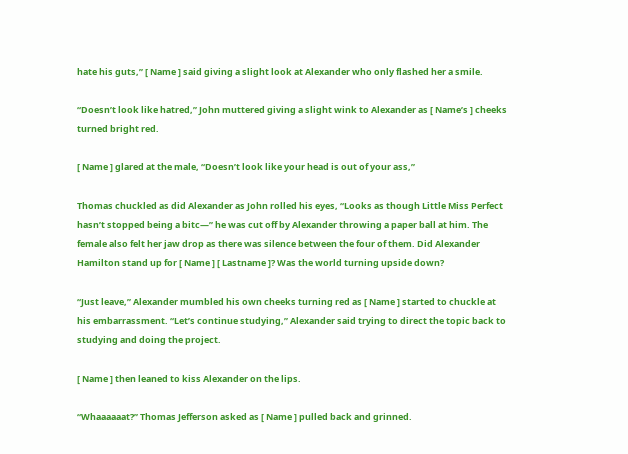hate his guts,” [ Name ] said giving a slight look at Alexander who only flashed her a smile.

“Doesn’t look like hatred,” John muttered giving a slight wink to Alexander as [ Name’s ] cheeks turned bright red.

[ Name ] glared at the male, “Doesn’t look like your head is out of your ass,”

Thomas chuckled as did Alexander as John rolled his eyes, “Looks as though Little Miss Perfect hasn’t stopped being a bitc—” he was cut off by Alexander throwing a paper ball at him. The female also felt her jaw drop as there was silence between the four of them. Did Alexander Hamilton stand up for [ Name ] [ Lastname ]? Was the world turning upside down?

“Just leave,” Alexander mumbled his own cheeks turning red as [ Name ] started to chuckle at his embarrassment. “Let’s continue studying,” Alexander said trying to direct the topic back to studying and doing the project.

[ Name ] then leaned to kiss Alexander on the lips.

“Whaaaaaat?” Thomas Jefferson asked as [ Name ] pulled back and grinned.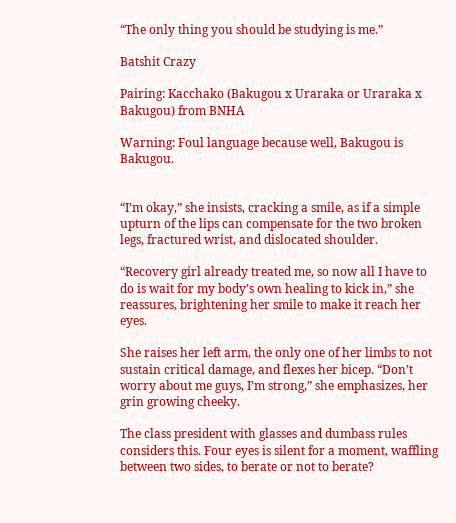“The only thing you should be studying is me.”

Batshit Crazy

Pairing: Kacchako (Bakugou x Uraraka or Uraraka x Bakugou) from BNHA

Warning: Foul language because well, Bakugou is Bakugou.


“I’m okay,” she insists, cracking a smile, as if a simple upturn of the lips can compensate for the two broken legs, fractured wrist, and dislocated shoulder.

“Recovery girl already treated me, so now all I have to do is wait for my body’s own healing to kick in,” she reassures, brightening her smile to make it reach her eyes.

She raises her left arm, the only one of her limbs to not sustain critical damage, and flexes her bicep. “Don’t worry about me guys, I’m strong,” she emphasizes, her grin growing cheeky.

The class president with glasses and dumbass rules considers this. Four eyes is silent for a moment, waffling between two sides, to berate or not to berate?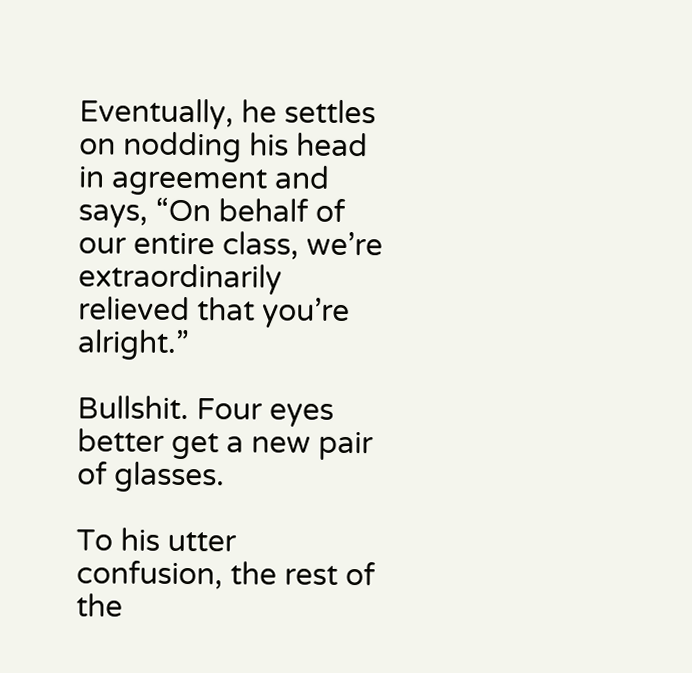Eventually, he settles on nodding his head in agreement and says, “On behalf of our entire class, we’re extraordinarily relieved that you’re alright.”

Bullshit. Four eyes better get a new pair of glasses.

To his utter confusion, the rest of the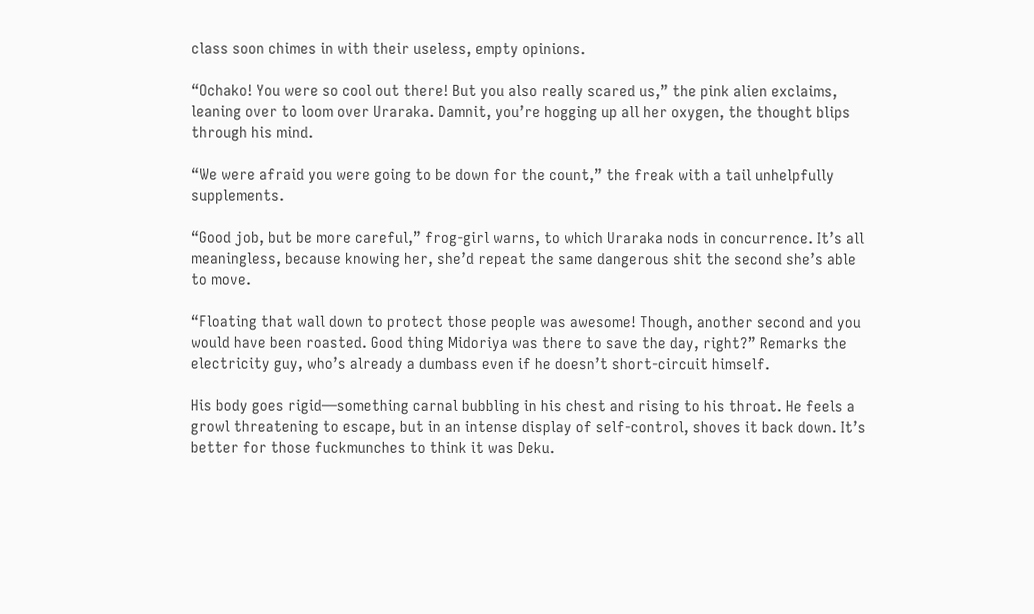class soon chimes in with their useless, empty opinions.

“Ochako! You were so cool out there! But you also really scared us,” the pink alien exclaims, leaning over to loom over Uraraka. Damnit, you’re hogging up all her oxygen, the thought blips through his mind.

“We were afraid you were going to be down for the count,” the freak with a tail unhelpfully supplements.

“Good job, but be more careful,” frog-girl warns, to which Uraraka nods in concurrence. It’s all meaningless, because knowing her, she’d repeat the same dangerous shit the second she’s able to move.

“Floating that wall down to protect those people was awesome! Though, another second and you would have been roasted. Good thing Midoriya was there to save the day, right?” Remarks the electricity guy, who’s already a dumbass even if he doesn’t short-circuit himself.

His body goes rigid—something carnal bubbling in his chest and rising to his throat. He feels a growl threatening to escape, but in an intense display of self-control, shoves it back down. It’s better for those fuckmunches to think it was Deku.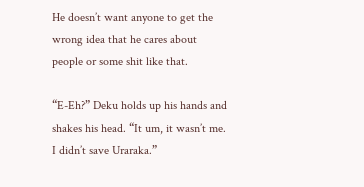He doesn’t want anyone to get the wrong idea that he cares about people or some shit like that.

“E-Eh?” Deku holds up his hands and shakes his head. “It um, it wasn’t me. I didn’t save Uraraka.”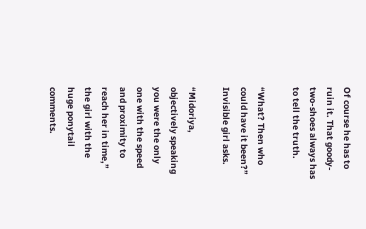Of course he has to ruin it. That goody-two-shoes always has to tell the truth.

“What? Then who could have it been?” Invisible girl asks.

“Midoriya, objectively speaking you were the only one with the speed and proximity to reach her in time,” the girl with the huge ponytail comments.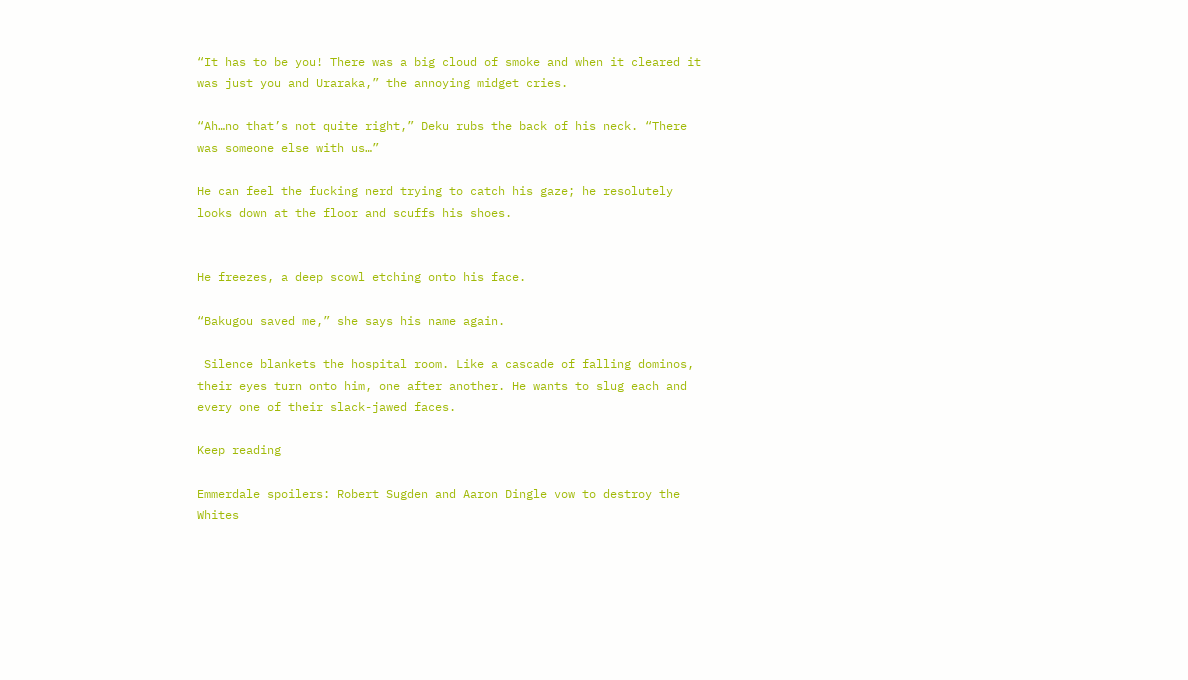“It has to be you! There was a big cloud of smoke and when it cleared it was just you and Uraraka,” the annoying midget cries.

“Ah…no that’s not quite right,” Deku rubs the back of his neck. “There was someone else with us…”

He can feel the fucking nerd trying to catch his gaze; he resolutely looks down at the floor and scuffs his shoes.


He freezes, a deep scowl etching onto his face.

“Bakugou saved me,” she says his name again.

 Silence blankets the hospital room. Like a cascade of falling dominos, their eyes turn onto him, one after another. He wants to slug each and every one of their slack-jawed faces.

Keep reading

Emmerdale spoilers: Robert Sugden and Aaron Dingle vow to destroy the Whites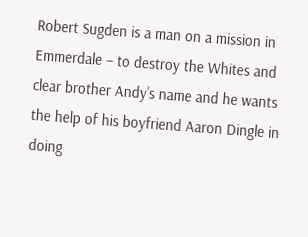Robert Sugden is a man on a mission in Emmerdale – to destroy the Whites and clear brother Andy’s name and he wants the help of his boyfriend Aaron Dingle in doing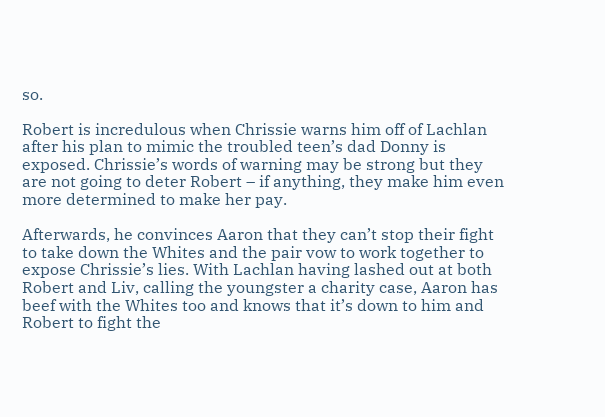so.

Robert is incredulous when Chrissie warns him off of Lachlan after his plan to mimic the troubled teen’s dad Donny is exposed. Chrissie’s words of warning may be strong but they are not going to deter Robert – if anything, they make him even more determined to make her pay.

Afterwards, he convinces Aaron that they can’t stop their fight to take down the Whites and the pair vow to work together to expose Chrissie’s lies. With Lachlan having lashed out at both Robert and Liv, calling the youngster a charity case, Aaron has beef with the Whites too and knows that it’s down to him and Robert to fight the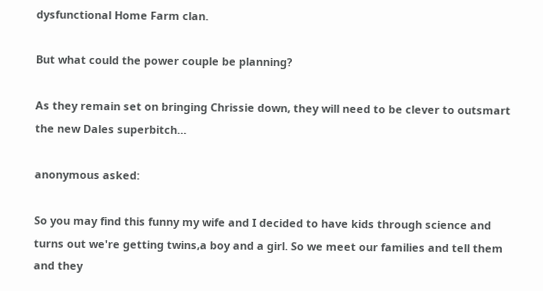dysfunctional Home Farm clan.

But what could the power couple be planning?

As they remain set on bringing Chrissie down, they will need to be clever to outsmart the new Dales superbitch…

anonymous asked:

So you may find this funny my wife and I decided to have kids through science and turns out we're getting twins,a boy and a girl. So we meet our families and tell them and they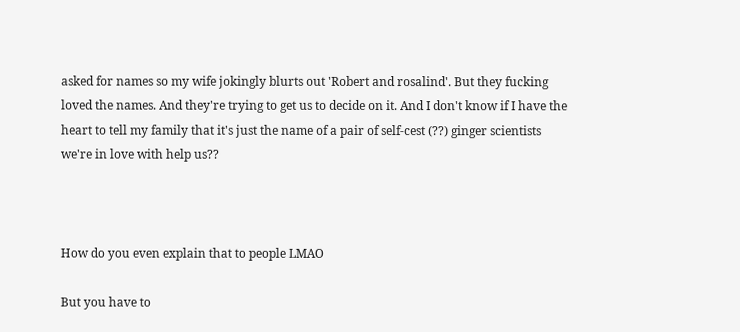asked for names so my wife jokingly blurts out 'Robert and rosalind'. But they fucking loved the names. And they're trying to get us to decide on it. And I don't know if I have the heart to tell my family that it's just the name of a pair of self-cest (??) ginger scientists we're in love with help us??



How do you even explain that to people LMAO

But you have to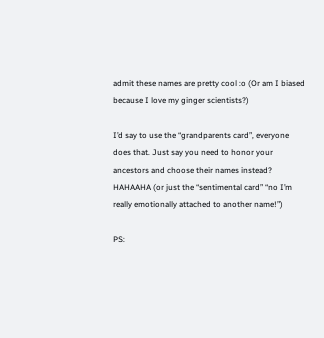admit these names are pretty cool :o (Or am I biased because I love my ginger scientists?)

I’d say to use the “grandparents card”, everyone does that. Just say you need to honor your ancestors and choose their names instead? HAHAAHA (or just the “sentimental card” “no I’m really emotionally attached to another name!”)

PS: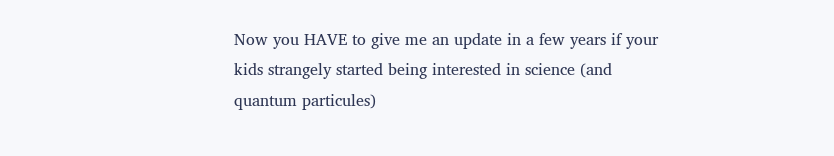Now you HAVE to give me an update in a few years if your kids strangely started being interested in science (and quantum particules)